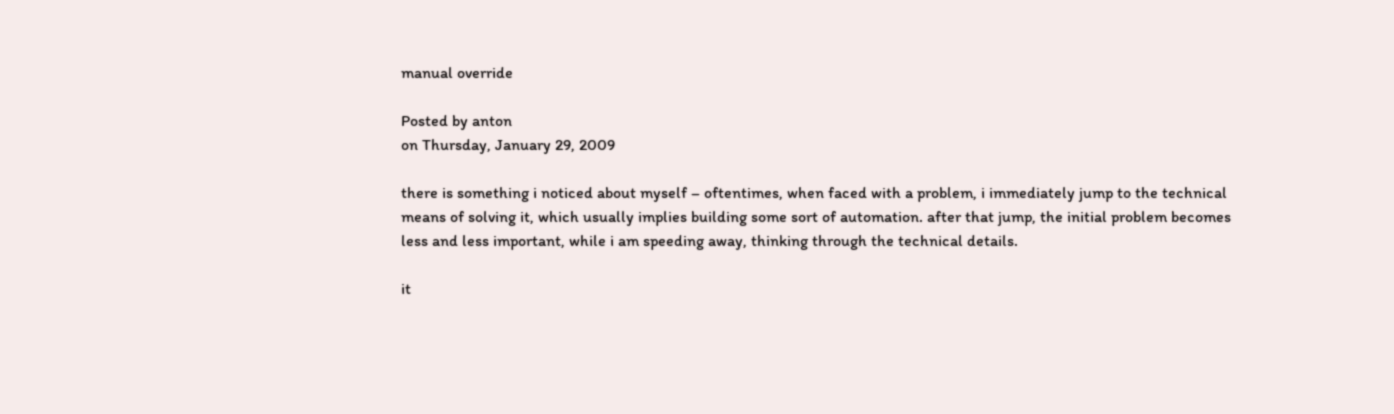manual override

Posted by anton
on Thursday, January 29, 2009

there is something i noticed about myself – oftentimes, when faced with a problem, i immediately jump to the technical means of solving it, which usually implies building some sort of automation. after that jump, the initial problem becomes less and less important, while i am speeding away, thinking through the technical details.

it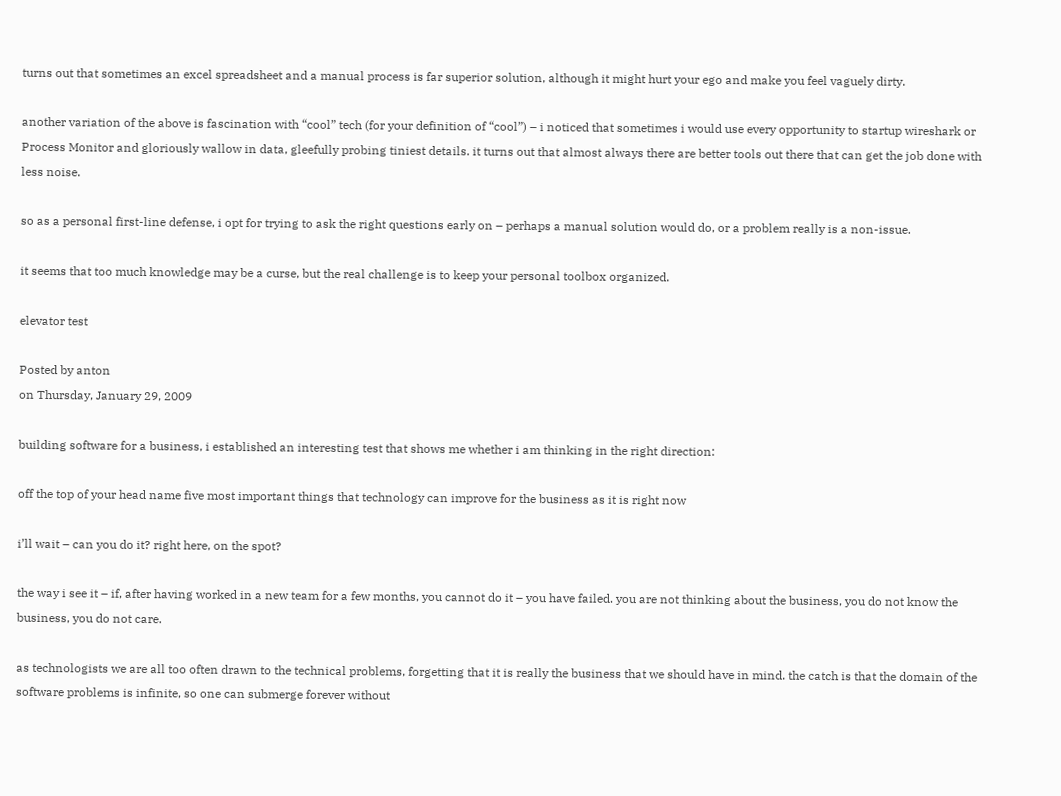turns out that sometimes an excel spreadsheet and a manual process is far superior solution, although it might hurt your ego and make you feel vaguely dirty.

another variation of the above is fascination with “cool” tech (for your definition of “cool”) – i noticed that sometimes i would use every opportunity to startup wireshark or Process Monitor and gloriously wallow in data, gleefully probing tiniest details. it turns out that almost always there are better tools out there that can get the job done with less noise.

so as a personal first-line defense, i opt for trying to ask the right questions early on – perhaps a manual solution would do, or a problem really is a non-issue.

it seems that too much knowledge may be a curse, but the real challenge is to keep your personal toolbox organized.

elevator test

Posted by anton
on Thursday, January 29, 2009

building software for a business, i established an interesting test that shows me whether i am thinking in the right direction:

off the top of your head name five most important things that technology can improve for the business as it is right now

i’ll wait – can you do it? right here, on the spot?

the way i see it – if, after having worked in a new team for a few months, you cannot do it – you have failed. you are not thinking about the business, you do not know the business, you do not care.

as technologists we are all too often drawn to the technical problems, forgetting that it is really the business that we should have in mind. the catch is that the domain of the software problems is infinite, so one can submerge forever without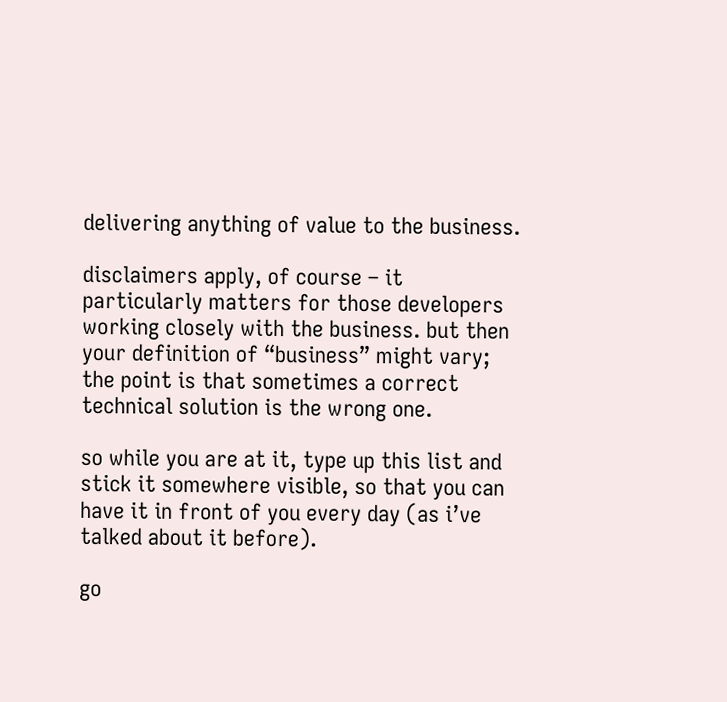delivering anything of value to the business.

disclaimers apply, of course – it particularly matters for those developers working closely with the business. but then your definition of “business” might vary; the point is that sometimes a correct technical solution is the wrong one.

so while you are at it, type up this list and stick it somewhere visible, so that you can have it in front of you every day (as i’ve talked about it before).

go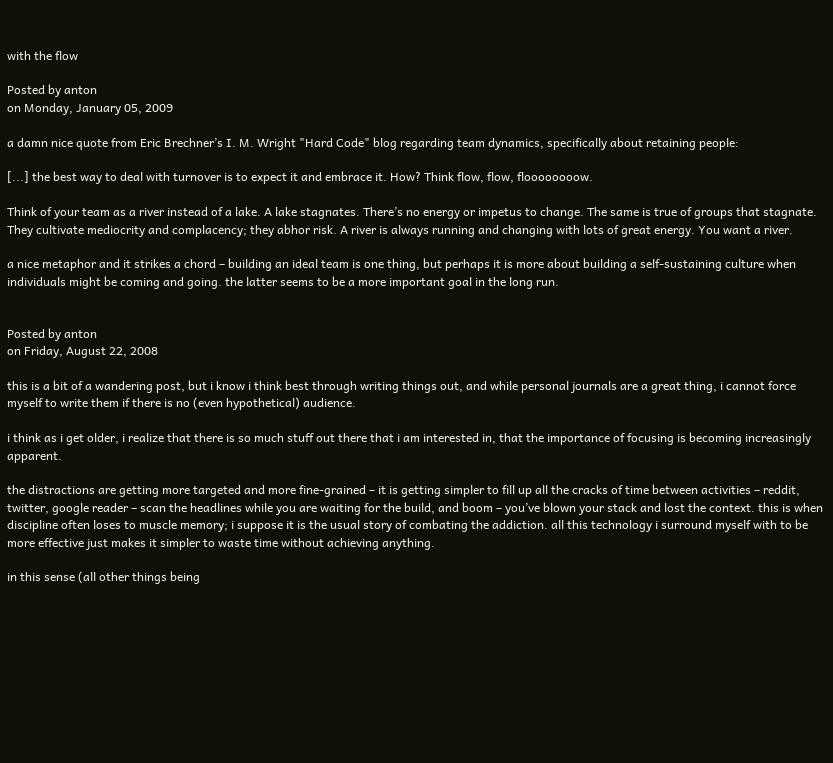with the flow

Posted by anton
on Monday, January 05, 2009

a damn nice quote from Eric Brechner’s I. M. Wright "Hard Code" blog regarding team dynamics, specifically about retaining people:

[...] the best way to deal with turnover is to expect it and embrace it. How? Think flow, flow, floooooooow.

Think of your team as a river instead of a lake. A lake stagnates. There’s no energy or impetus to change. The same is true of groups that stagnate. They cultivate mediocrity and complacency; they abhor risk. A river is always running and changing with lots of great energy. You want a river.

a nice metaphor and it strikes a chord – building an ideal team is one thing, but perhaps it is more about building a self-sustaining culture when individuals might be coming and going. the latter seems to be a more important goal in the long run.


Posted by anton
on Friday, August 22, 2008

this is a bit of a wandering post, but i know i think best through writing things out, and while personal journals are a great thing, i cannot force myself to write them if there is no (even hypothetical) audience.

i think as i get older, i realize that there is so much stuff out there that i am interested in, that the importance of focusing is becoming increasingly apparent.

the distractions are getting more targeted and more fine-grained – it is getting simpler to fill up all the cracks of time between activities – reddit, twitter, google reader – scan the headlines while you are waiting for the build, and boom – you’ve blown your stack and lost the context. this is when discipline often loses to muscle memory; i suppose it is the usual story of combating the addiction. all this technology i surround myself with to be more effective just makes it simpler to waste time without achieving anything.

in this sense (all other things being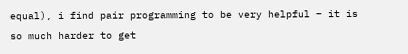equal), i find pair programming to be very helpful – it is so much harder to get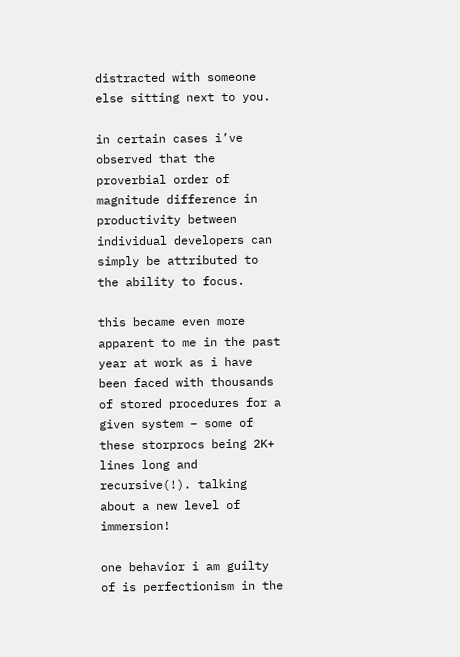distracted with someone else sitting next to you.

in certain cases i’ve observed that the proverbial order of magnitude difference in productivity between individual developers can simply be attributed to the ability to focus.

this became even more apparent to me in the past year at work as i have been faced with thousands of stored procedures for a given system – some of these storprocs being 2K+ lines long and recursive(!). talking about a new level of immersion!

one behavior i am guilty of is perfectionism in the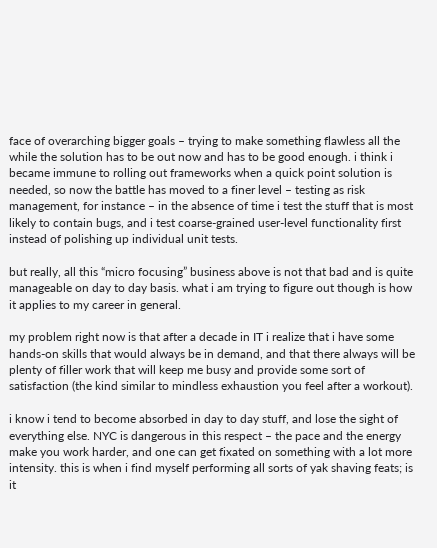face of overarching bigger goals – trying to make something flawless all the while the solution has to be out now and has to be good enough. i think i became immune to rolling out frameworks when a quick point solution is needed, so now the battle has moved to a finer level – testing as risk management, for instance – in the absence of time i test the stuff that is most likely to contain bugs, and i test coarse-grained user-level functionality first instead of polishing up individual unit tests.

but really, all this “micro focusing” business above is not that bad and is quite manageable on day to day basis. what i am trying to figure out though is how it applies to my career in general.

my problem right now is that after a decade in IT i realize that i have some hands-on skills that would always be in demand, and that there always will be plenty of filler work that will keep me busy and provide some sort of satisfaction (the kind similar to mindless exhaustion you feel after a workout).

i know i tend to become absorbed in day to day stuff, and lose the sight of everything else. NYC is dangerous in this respect – the pace and the energy make you work harder, and one can get fixated on something with a lot more intensity. this is when i find myself performing all sorts of yak shaving feats; is it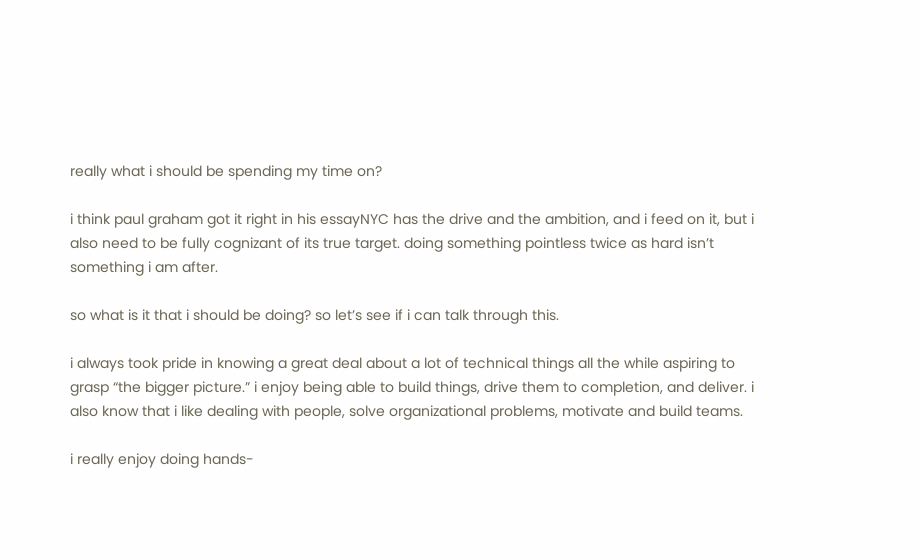really what i should be spending my time on?

i think paul graham got it right in his essayNYC has the drive and the ambition, and i feed on it, but i also need to be fully cognizant of its true target. doing something pointless twice as hard isn’t something i am after.

so what is it that i should be doing? so let’s see if i can talk through this.

i always took pride in knowing a great deal about a lot of technical things all the while aspiring to grasp “the bigger picture.” i enjoy being able to build things, drive them to completion, and deliver. i also know that i like dealing with people, solve organizational problems, motivate and build teams.

i really enjoy doing hands-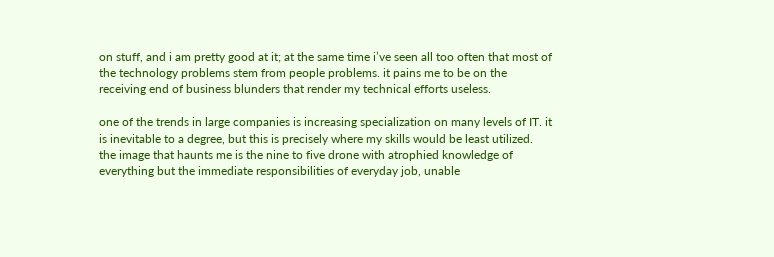on stuff, and i am pretty good at it; at the same time i’ve seen all too often that most of the technology problems stem from people problems. it pains me to be on the receiving end of business blunders that render my technical efforts useless.

one of the trends in large companies is increasing specialization on many levels of IT. it is inevitable to a degree, but this is precisely where my skills would be least utilized. the image that haunts me is the nine to five drone with atrophied knowledge of everything but the immediate responsibilities of everyday job, unable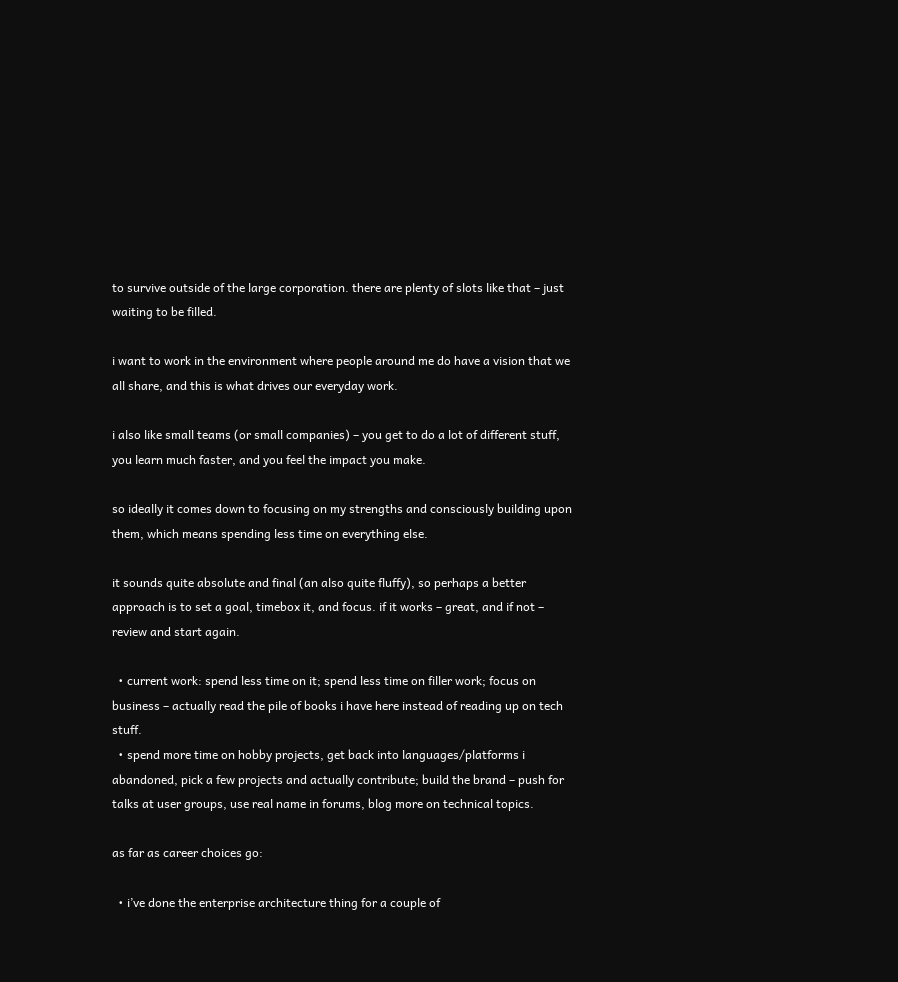to survive outside of the large corporation. there are plenty of slots like that – just waiting to be filled.

i want to work in the environment where people around me do have a vision that we all share, and this is what drives our everyday work.

i also like small teams (or small companies) – you get to do a lot of different stuff, you learn much faster, and you feel the impact you make.

so ideally it comes down to focusing on my strengths and consciously building upon them, which means spending less time on everything else.

it sounds quite absolute and final (an also quite fluffy), so perhaps a better approach is to set a goal, timebox it, and focus. if it works – great, and if not – review and start again.

  • current work: spend less time on it; spend less time on filler work; focus on business – actually read the pile of books i have here instead of reading up on tech stuff.
  • spend more time on hobby projects, get back into languages/platforms i abandoned, pick a few projects and actually contribute; build the brand – push for talks at user groups, use real name in forums, blog more on technical topics.

as far as career choices go:

  • i’ve done the enterprise architecture thing for a couple of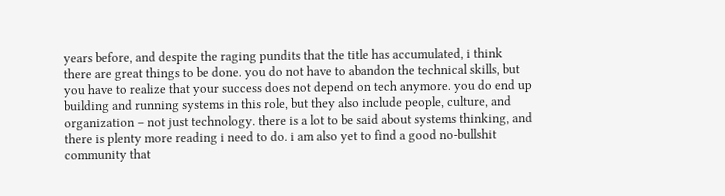years before, and despite the raging pundits that the title has accumulated, i think there are great things to be done. you do not have to abandon the technical skills, but you have to realize that your success does not depend on tech anymore. you do end up building and running systems in this role, but they also include people, culture, and organization – not just technology. there is a lot to be said about systems thinking, and there is plenty more reading i need to do. i am also yet to find a good no-bullshit community that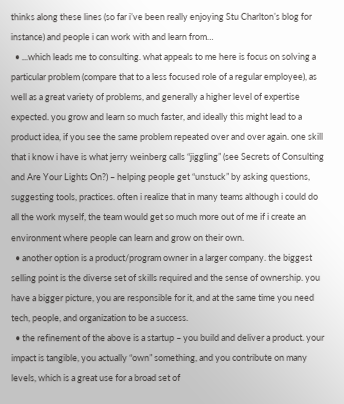thinks along these lines (so far i’ve been really enjoying Stu Charlton’s blog for instance) and people i can work with and learn from…
  • ...which leads me to consulting. what appeals to me here is focus on solving a particular problem (compare that to a less focused role of a regular employee), as well as a great variety of problems, and generally a higher level of expertise expected. you grow and learn so much faster, and ideally this might lead to a product idea, if you see the same problem repeated over and over again. one skill that i know i have is what jerry weinberg calls “jiggling” (see Secrets of Consulting and Are Your Lights On?) – helping people get “unstuck” by asking questions, suggesting tools, practices. often i realize that in many teams although i could do all the work myself, the team would get so much more out of me if i create an environment where people can learn and grow on their own.
  • another option is a product/program owner in a larger company. the biggest selling point is the diverse set of skills required and the sense of ownership. you have a bigger picture, you are responsible for it, and at the same time you need tech, people, and organization to be a success.
  • the refinement of the above is a startup – you build and deliver a product. your impact is tangible, you actually “own” something, and you contribute on many levels, which is a great use for a broad set of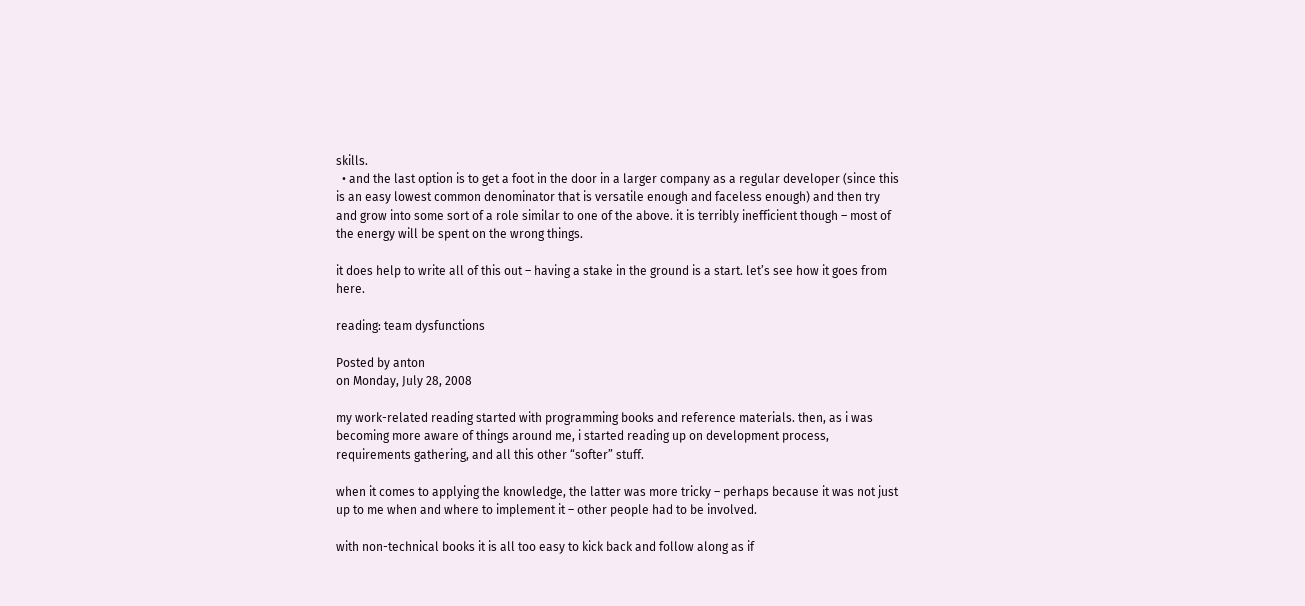skills.
  • and the last option is to get a foot in the door in a larger company as a regular developer (since this is an easy lowest common denominator that is versatile enough and faceless enough) and then try and grow into some sort of a role similar to one of the above. it is terribly inefficient though – most of the energy will be spent on the wrong things.

it does help to write all of this out – having a stake in the ground is a start. let’s see how it goes from here.

reading: team dysfunctions

Posted by anton
on Monday, July 28, 2008

my work-related reading started with programming books and reference materials. then, as i was becoming more aware of things around me, i started reading up on development process, requirements gathering, and all this other “softer” stuff.

when it comes to applying the knowledge, the latter was more tricky – perhaps because it was not just up to me when and where to implement it – other people had to be involved.

with non-technical books it is all too easy to kick back and follow along as if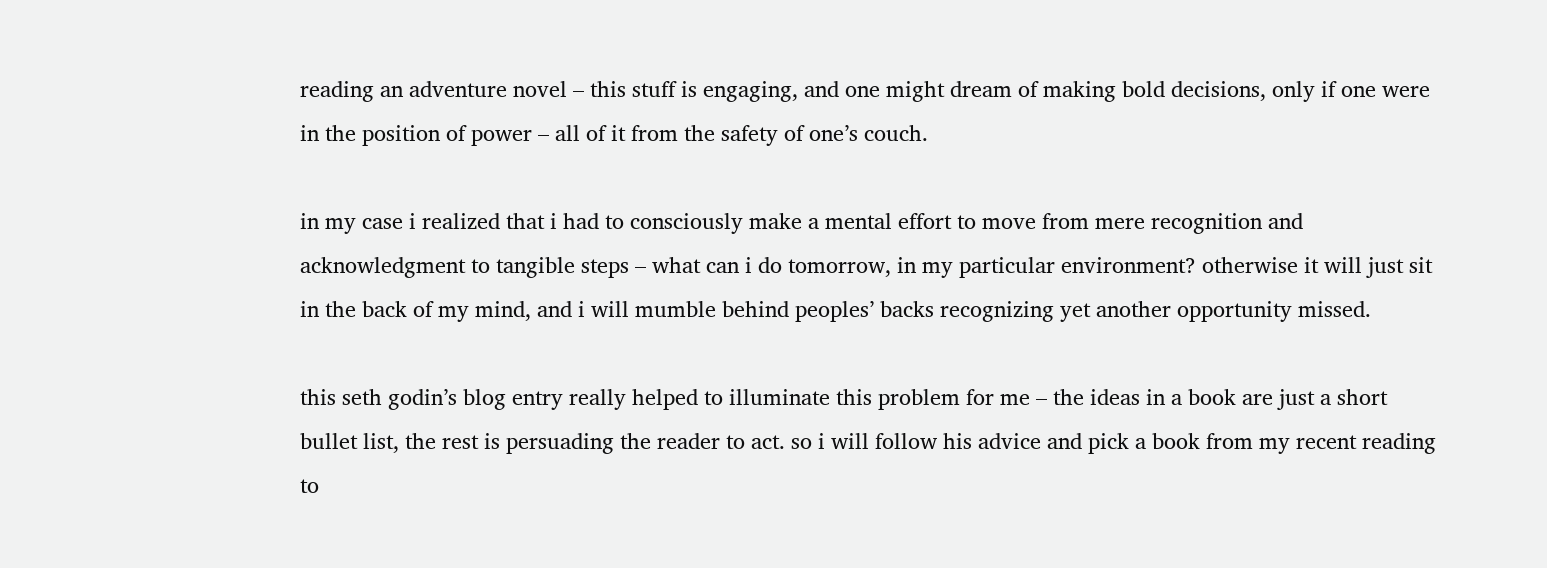reading an adventure novel – this stuff is engaging, and one might dream of making bold decisions, only if one were in the position of power – all of it from the safety of one’s couch.

in my case i realized that i had to consciously make a mental effort to move from mere recognition and acknowledgment to tangible steps – what can i do tomorrow, in my particular environment? otherwise it will just sit in the back of my mind, and i will mumble behind peoples’ backs recognizing yet another opportunity missed.

this seth godin’s blog entry really helped to illuminate this problem for me – the ideas in a book are just a short bullet list, the rest is persuading the reader to act. so i will follow his advice and pick a book from my recent reading to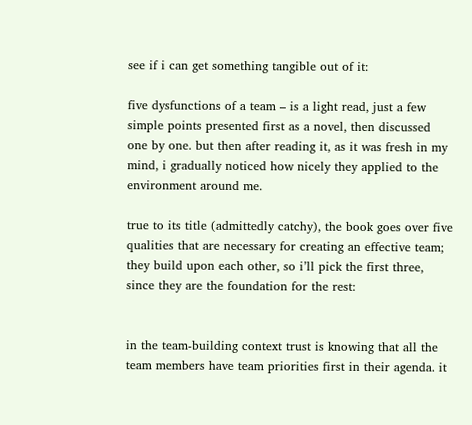see if i can get something tangible out of it:

five dysfunctions of a team – is a light read, just a few simple points presented first as a novel, then discussed one by one. but then after reading it, as it was fresh in my mind, i gradually noticed how nicely they applied to the environment around me.

true to its title (admittedly catchy), the book goes over five qualities that are necessary for creating an effective team; they build upon each other, so i’ll pick the first three, since they are the foundation for the rest:


in the team-building context trust is knowing that all the team members have team priorities first in their agenda. it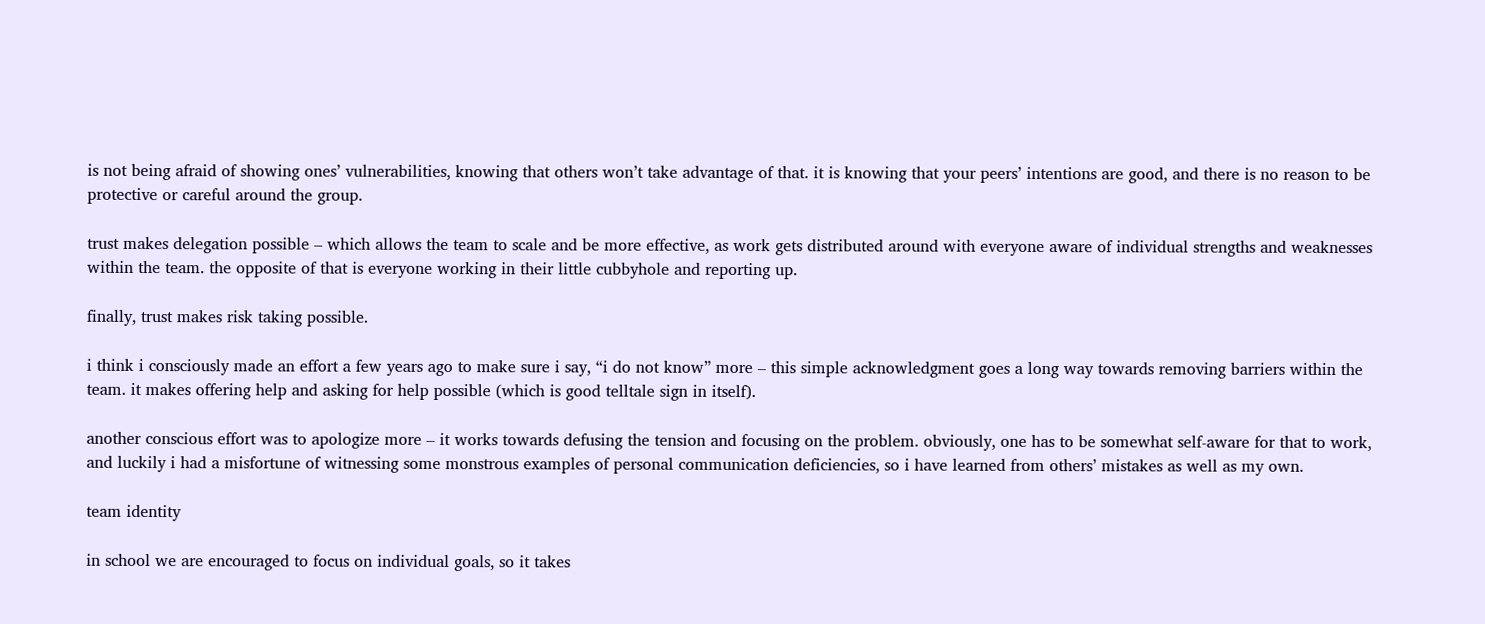is not being afraid of showing ones’ vulnerabilities, knowing that others won’t take advantage of that. it is knowing that your peers’ intentions are good, and there is no reason to be protective or careful around the group.

trust makes delegation possible – which allows the team to scale and be more effective, as work gets distributed around with everyone aware of individual strengths and weaknesses within the team. the opposite of that is everyone working in their little cubbyhole and reporting up.

finally, trust makes risk taking possible.

i think i consciously made an effort a few years ago to make sure i say, “i do not know” more – this simple acknowledgment goes a long way towards removing barriers within the team. it makes offering help and asking for help possible (which is good telltale sign in itself).

another conscious effort was to apologize more – it works towards defusing the tension and focusing on the problem. obviously, one has to be somewhat self-aware for that to work, and luckily i had a misfortune of witnessing some monstrous examples of personal communication deficiencies, so i have learned from others’ mistakes as well as my own.

team identity

in school we are encouraged to focus on individual goals, so it takes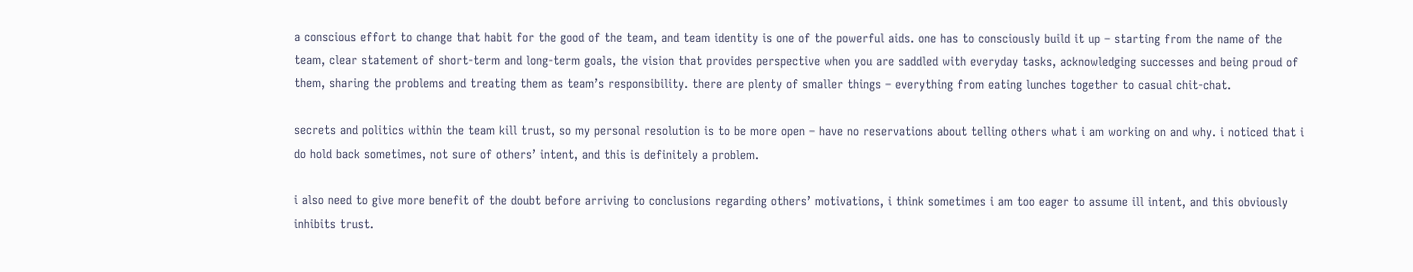a conscious effort to change that habit for the good of the team, and team identity is one of the powerful aids. one has to consciously build it up – starting from the name of the team, clear statement of short-term and long-term goals, the vision that provides perspective when you are saddled with everyday tasks, acknowledging successes and being proud of them, sharing the problems and treating them as team’s responsibility. there are plenty of smaller things – everything from eating lunches together to casual chit-chat.

secrets and politics within the team kill trust, so my personal resolution is to be more open – have no reservations about telling others what i am working on and why. i noticed that i do hold back sometimes, not sure of others’ intent, and this is definitely a problem.

i also need to give more benefit of the doubt before arriving to conclusions regarding others’ motivations, i think sometimes i am too eager to assume ill intent, and this obviously inhibits trust.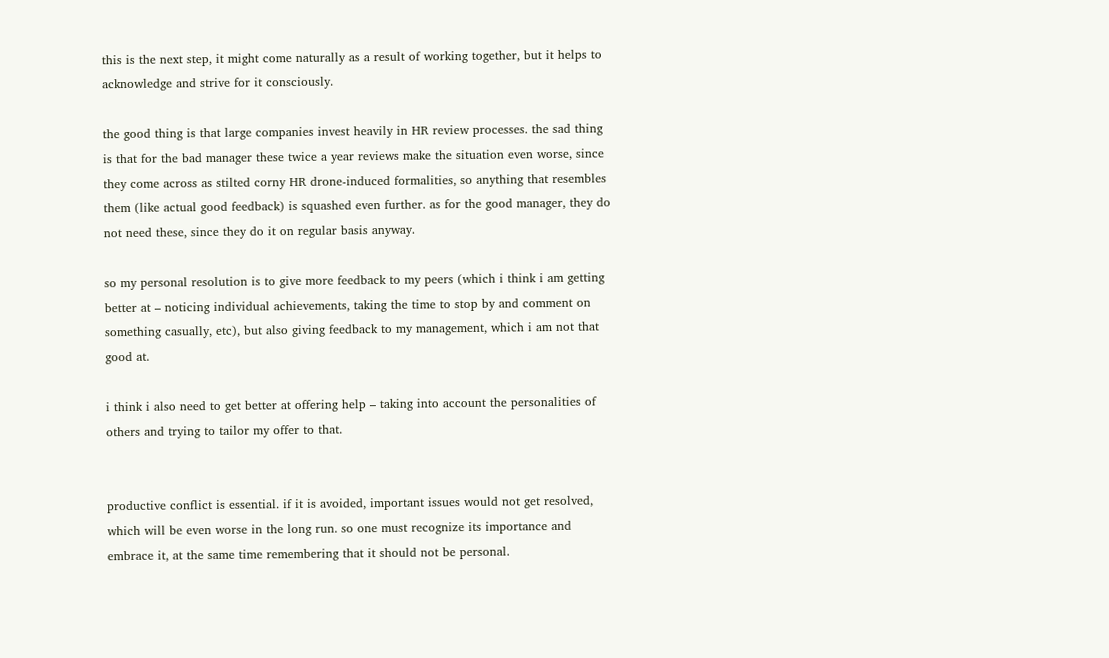this is the next step, it might come naturally as a result of working together, but it helps to acknowledge and strive for it consciously.

the good thing is that large companies invest heavily in HR review processes. the sad thing is that for the bad manager these twice a year reviews make the situation even worse, since they come across as stilted corny HR drone-induced formalities, so anything that resembles them (like actual good feedback) is squashed even further. as for the good manager, they do not need these, since they do it on regular basis anyway.

so my personal resolution is to give more feedback to my peers (which i think i am getting better at – noticing individual achievements, taking the time to stop by and comment on something casually, etc), but also giving feedback to my management, which i am not that good at.

i think i also need to get better at offering help – taking into account the personalities of others and trying to tailor my offer to that.


productive conflict is essential. if it is avoided, important issues would not get resolved, which will be even worse in the long run. so one must recognize its importance and embrace it, at the same time remembering that it should not be personal.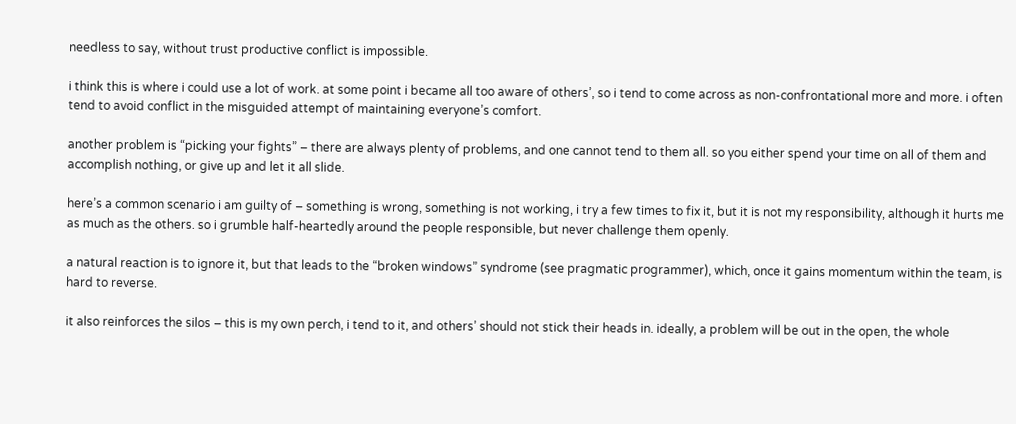needless to say, without trust productive conflict is impossible.

i think this is where i could use a lot of work. at some point i became all too aware of others’, so i tend to come across as non-confrontational more and more. i often tend to avoid conflict in the misguided attempt of maintaining everyone’s comfort.

another problem is “picking your fights” – there are always plenty of problems, and one cannot tend to them all. so you either spend your time on all of them and accomplish nothing, or give up and let it all slide.

here’s a common scenario i am guilty of – something is wrong, something is not working, i try a few times to fix it, but it is not my responsibility, although it hurts me as much as the others. so i grumble half-heartedly around the people responsible, but never challenge them openly.

a natural reaction is to ignore it, but that leads to the “broken windows” syndrome (see pragmatic programmer), which, once it gains momentum within the team, is hard to reverse.

it also reinforces the silos – this is my own perch, i tend to it, and others’ should not stick their heads in. ideally, a problem will be out in the open, the whole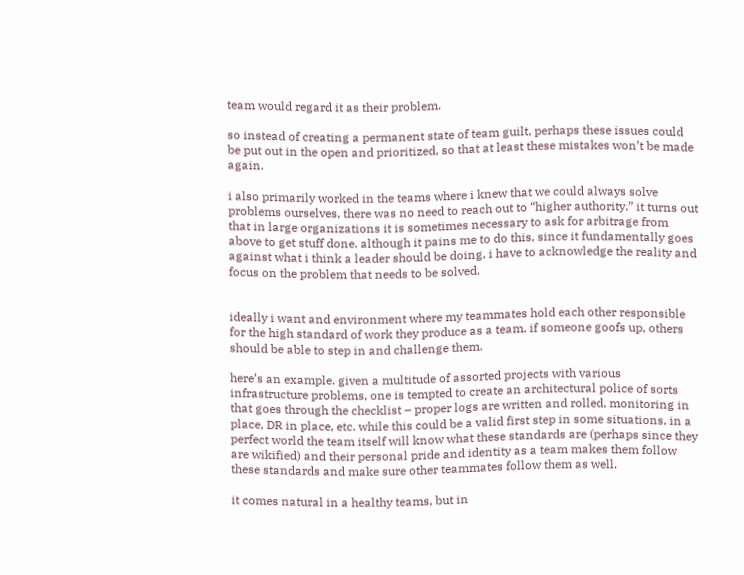team would regard it as their problem.

so instead of creating a permanent state of team guilt, perhaps these issues could be put out in the open and prioritized, so that at least these mistakes won’t be made again.

i also primarily worked in the teams where i knew that we could always solve problems ourselves, there was no need to reach out to “higher authority.” it turns out that in large organizations it is sometimes necessary to ask for arbitrage from above to get stuff done. although it pains me to do this, since it fundamentally goes against what i think a leader should be doing, i have to acknowledge the reality and focus on the problem that needs to be solved.


ideally i want and environment where my teammates hold each other responsible for the high standard of work they produce as a team. if someone goofs up, others should be able to step in and challenge them.

here’s an example. given a multitude of assorted projects with various infrastructure problems, one is tempted to create an architectural police of sorts that goes through the checklist – proper logs are written and rolled, monitoring in place, DR in place, etc. while this could be a valid first step in some situations, in a perfect world the team itself will know what these standards are (perhaps since they are wikified) and their personal pride and identity as a team makes them follow these standards and make sure other teammates follow them as well.

it comes natural in a healthy teams, but in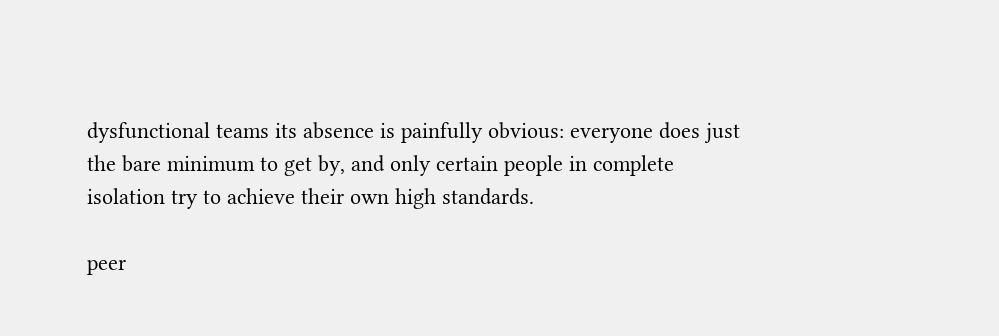dysfunctional teams its absence is painfully obvious: everyone does just the bare minimum to get by, and only certain people in complete isolation try to achieve their own high standards.

peer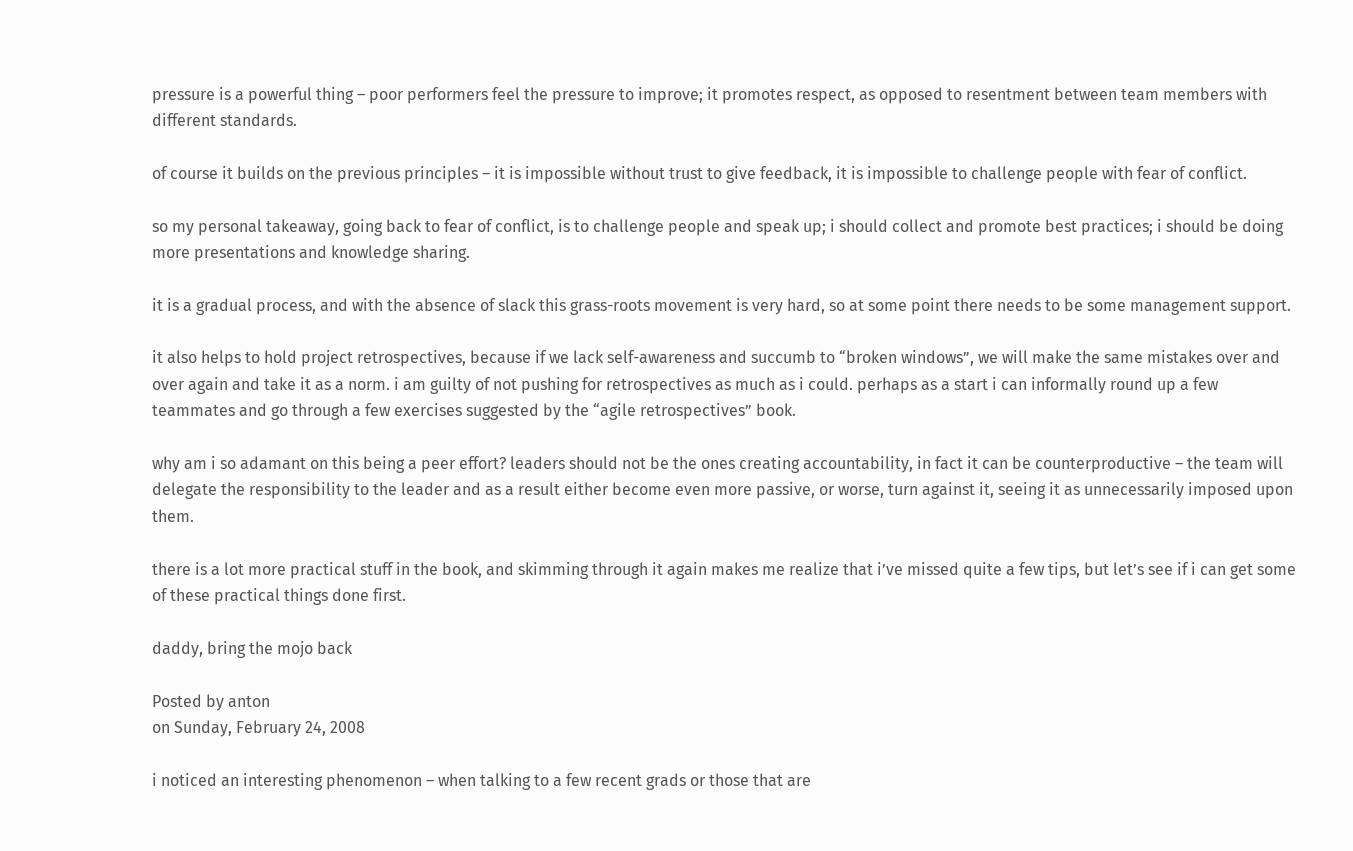pressure is a powerful thing – poor performers feel the pressure to improve; it promotes respect, as opposed to resentment between team members with different standards.

of course it builds on the previous principles – it is impossible without trust to give feedback, it is impossible to challenge people with fear of conflict.

so my personal takeaway, going back to fear of conflict, is to challenge people and speak up; i should collect and promote best practices; i should be doing more presentations and knowledge sharing.

it is a gradual process, and with the absence of slack this grass-roots movement is very hard, so at some point there needs to be some management support.

it also helps to hold project retrospectives, because if we lack self-awareness and succumb to “broken windows”, we will make the same mistakes over and over again and take it as a norm. i am guilty of not pushing for retrospectives as much as i could. perhaps as a start i can informally round up a few teammates and go through a few exercises suggested by the “agile retrospectives” book.

why am i so adamant on this being a peer effort? leaders should not be the ones creating accountability, in fact it can be counterproductive – the team will delegate the responsibility to the leader and as a result either become even more passive, or worse, turn against it, seeing it as unnecessarily imposed upon them.

there is a lot more practical stuff in the book, and skimming through it again makes me realize that i’ve missed quite a few tips, but let’s see if i can get some of these practical things done first.

daddy, bring the mojo back

Posted by anton
on Sunday, February 24, 2008

i noticed an interesting phenomenon – when talking to a few recent grads or those that are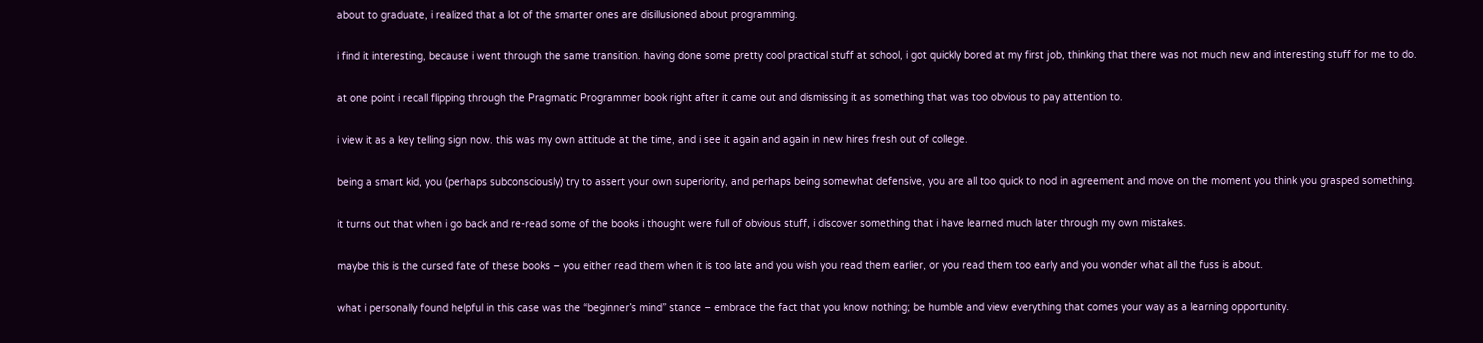about to graduate, i realized that a lot of the smarter ones are disillusioned about programming.

i find it interesting, because i went through the same transition. having done some pretty cool practical stuff at school, i got quickly bored at my first job, thinking that there was not much new and interesting stuff for me to do.

at one point i recall flipping through the Pragmatic Programmer book right after it came out and dismissing it as something that was too obvious to pay attention to.

i view it as a key telling sign now. this was my own attitude at the time, and i see it again and again in new hires fresh out of college.

being a smart kid, you (perhaps subconsciously) try to assert your own superiority, and perhaps being somewhat defensive, you are all too quick to nod in agreement and move on the moment you think you grasped something.

it turns out that when i go back and re-read some of the books i thought were full of obvious stuff, i discover something that i have learned much later through my own mistakes.

maybe this is the cursed fate of these books – you either read them when it is too late and you wish you read them earlier, or you read them too early and you wonder what all the fuss is about.

what i personally found helpful in this case was the “beginner’s mind” stance – embrace the fact that you know nothing; be humble and view everything that comes your way as a learning opportunity.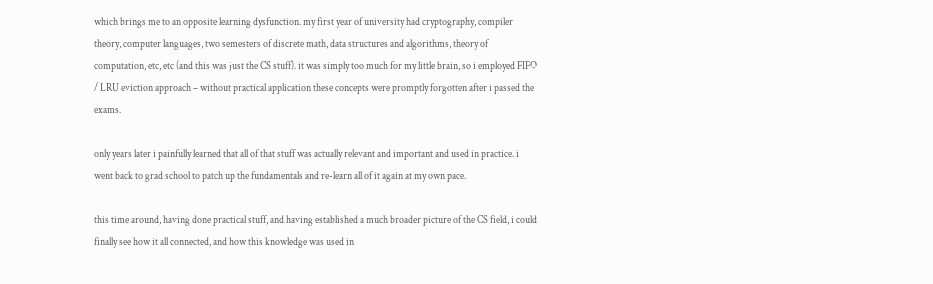which brings me to an opposite learning dysfunction. my first year of university had cryptography, compiler theory, computer languages, two semesters of discrete math, data structures and algorithms, theory of computation, etc, etc (and this was just the CS stuff). it was simply too much for my little brain, so i employed FIFO / LRU eviction approach – without practical application these concepts were promptly forgotten after i passed the exams.

only years later i painfully learned that all of that stuff was actually relevant and important and used in practice. i went back to grad school to patch up the fundamentals and re-learn all of it again at my own pace.

this time around, having done practical stuff, and having established a much broader picture of the CS field, i could finally see how it all connected, and how this knowledge was used in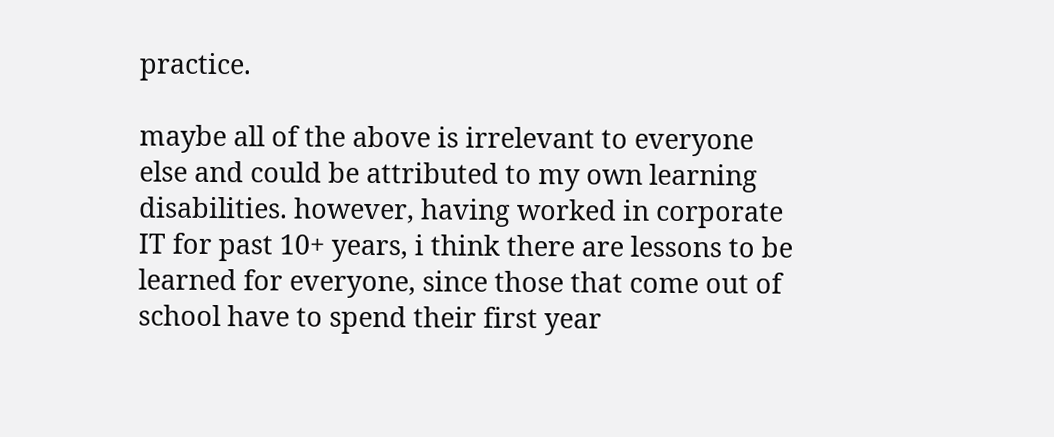practice.

maybe all of the above is irrelevant to everyone else and could be attributed to my own learning disabilities. however, having worked in corporate IT for past 10+ years, i think there are lessons to be learned for everyone, since those that come out of school have to spend their first year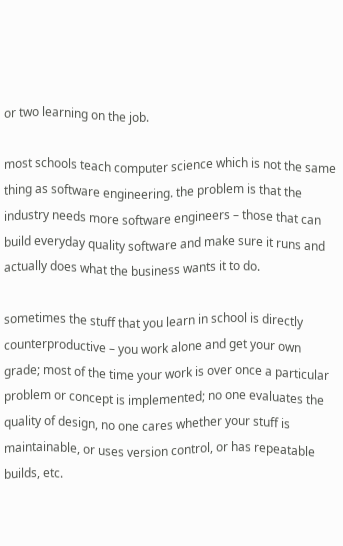or two learning on the job.

most schools teach computer science which is not the same thing as software engineering. the problem is that the industry needs more software engineers – those that can build everyday quality software and make sure it runs and actually does what the business wants it to do.

sometimes the stuff that you learn in school is directly counterproductive – you work alone and get your own grade; most of the time your work is over once a particular problem or concept is implemented; no one evaluates the quality of design, no one cares whether your stuff is maintainable, or uses version control, or has repeatable builds, etc.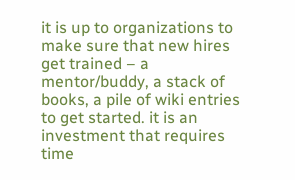it is up to organizations to make sure that new hires get trained – a mentor/buddy, a stack of books, a pile of wiki entries to get started. it is an investment that requires time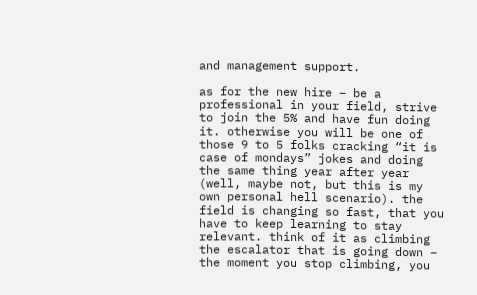and management support.

as for the new hire – be a professional in your field, strive to join the 5% and have fun doing it. otherwise you will be one of those 9 to 5 folks cracking “it is case of mondays” jokes and doing the same thing year after year (well, maybe not, but this is my own personal hell scenario). the field is changing so fast, that you have to keep learning to stay relevant. think of it as climbing the escalator that is going down – the moment you stop climbing, you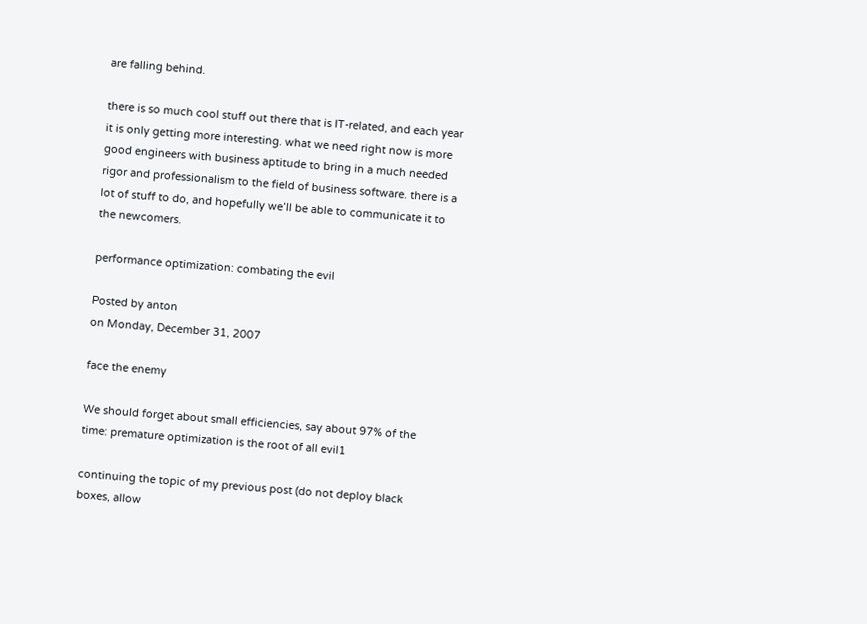are falling behind.

there is so much cool stuff out there that is IT-related, and each year it is only getting more interesting. what we need right now is more good engineers with business aptitude to bring in a much needed rigor and professionalism to the field of business software. there is a lot of stuff to do, and hopefully we’ll be able to communicate it to the newcomers.

performance optimization: combating the evil

Posted by anton
on Monday, December 31, 2007

face the enemy

We should forget about small efficiencies, say about 97% of the time: premature optimization is the root of all evil1

continuing the topic of my previous post (do not deploy black boxes, allow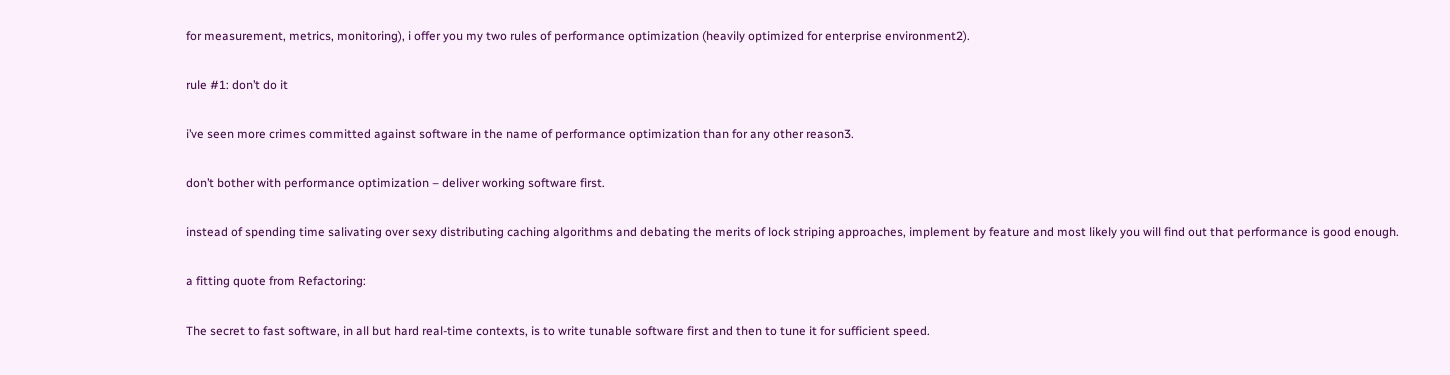for measurement, metrics, monitoring), i offer you my two rules of performance optimization (heavily optimized for enterprise environment2).

rule #1: don’t do it

i’ve seen more crimes committed against software in the name of performance optimization than for any other reason3.

don’t bother with performance optimization – deliver working software first.

instead of spending time salivating over sexy distributing caching algorithms and debating the merits of lock striping approaches, implement by feature and most likely you will find out that performance is good enough.

a fitting quote from Refactoring:

The secret to fast software, in all but hard real-time contexts, is to write tunable software first and then to tune it for sufficient speed.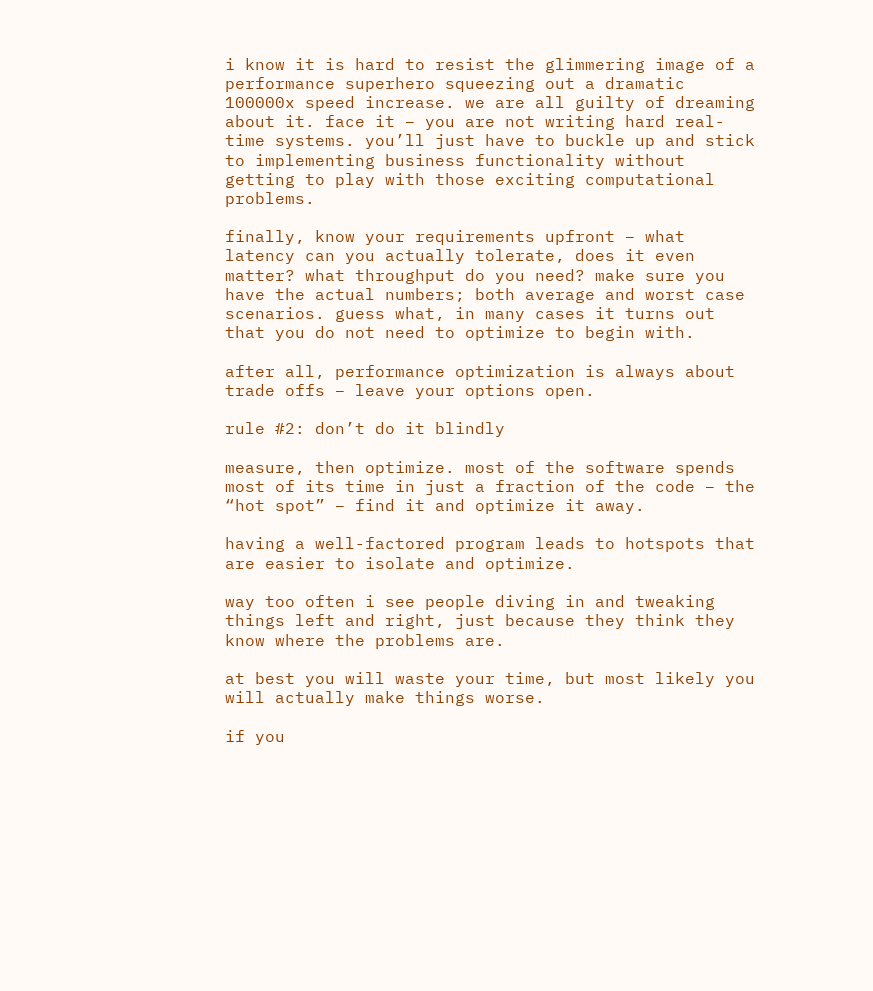i know it is hard to resist the glimmering image of a performance superhero squeezing out a dramatic 100000x speed increase. we are all guilty of dreaming about it. face it – you are not writing hard real-time systems. you’ll just have to buckle up and stick to implementing business functionality without getting to play with those exciting computational problems.

finally, know your requirements upfront – what latency can you actually tolerate, does it even matter? what throughput do you need? make sure you have the actual numbers; both average and worst case scenarios. guess what, in many cases it turns out that you do not need to optimize to begin with.

after all, performance optimization is always about trade offs – leave your options open.

rule #2: don’t do it blindly

measure, then optimize. most of the software spends most of its time in just a fraction of the code – the “hot spot” – find it and optimize it away.

having a well-factored program leads to hotspots that are easier to isolate and optimize.

way too often i see people diving in and tweaking things left and right, just because they think they know where the problems are.

at best you will waste your time, but most likely you will actually make things worse.

if you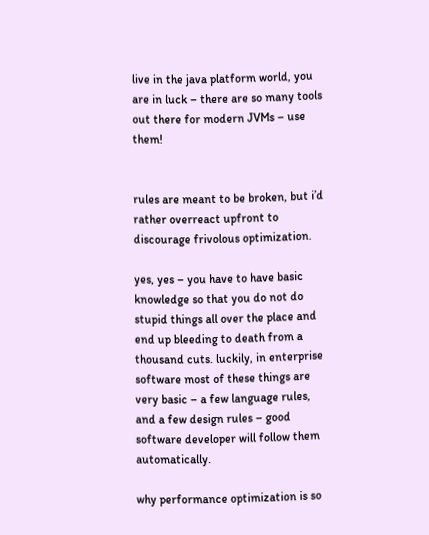live in the java platform world, you are in luck – there are so many tools out there for modern JVMs – use them!


rules are meant to be broken, but i’d rather overreact upfront to discourage frivolous optimization.

yes, yes – you have to have basic knowledge so that you do not do stupid things all over the place and end up bleeding to death from a thousand cuts. luckily, in enterprise software most of these things are very basic – a few language rules, and a few design rules – good software developer will follow them automatically.

why performance optimization is so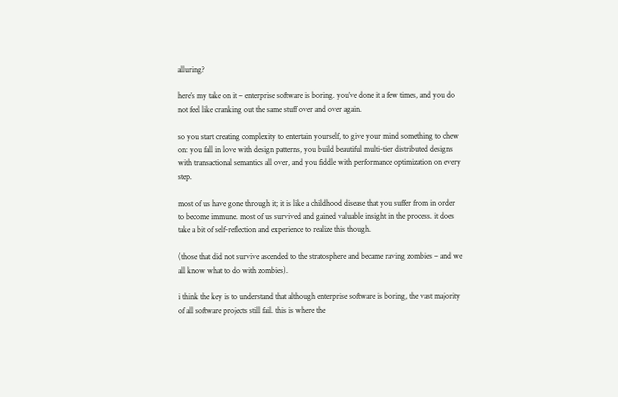alluring?

here’s my take on it – enterprise software is boring. you’ve done it a few times, and you do not feel like cranking out the same stuff over and over again.

so you start creating complexity to entertain yourself, to give your mind something to chew on: you fall in love with design patterns, you build beautiful multi-tier distributed designs with transactional semantics all over, and you fiddle with performance optimization on every step.

most of us have gone through it; it is like a childhood disease that you suffer from in order to become immune. most of us survived and gained valuable insight in the process. it does take a bit of self-reflection and experience to realize this though.

(those that did not survive ascended to the stratosphere and became raving zombies – and we all know what to do with zombies).

i think the key is to understand that although enterprise software is boring, the vast majority of all software projects still fail. this is where the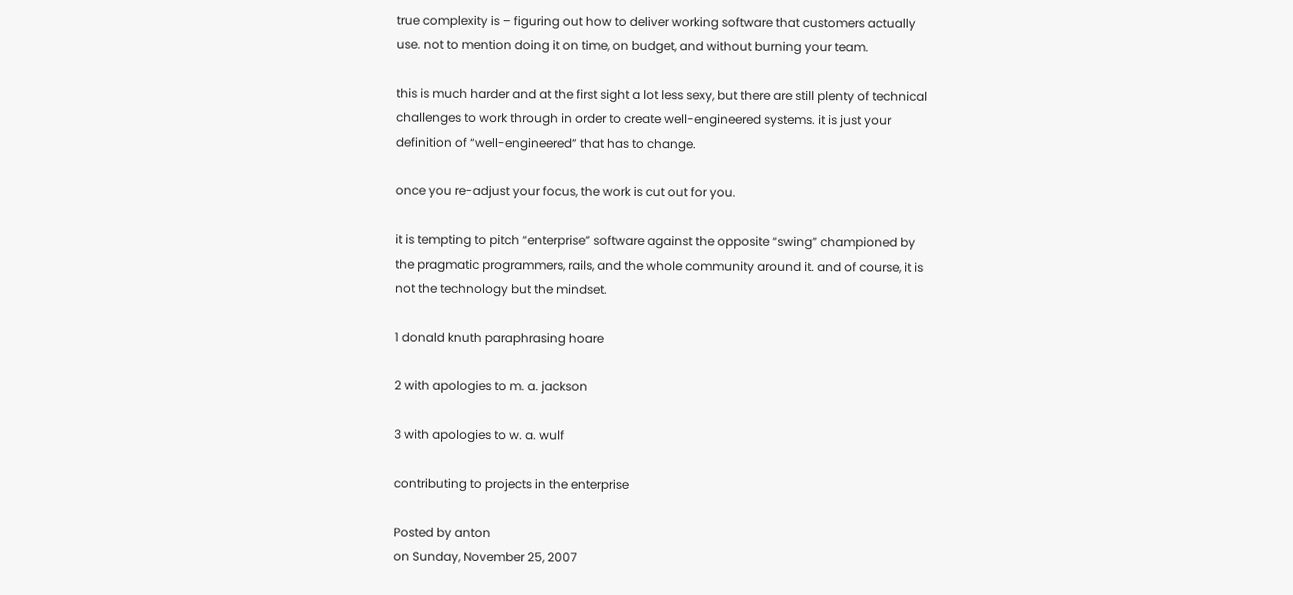true complexity is – figuring out how to deliver working software that customers actually use. not to mention doing it on time, on budget, and without burning your team.

this is much harder and at the first sight a lot less sexy, but there are still plenty of technical challenges to work through in order to create well-engineered systems. it is just your definition of “well-engineered” that has to change.

once you re-adjust your focus, the work is cut out for you.

it is tempting to pitch “enterprise” software against the opposite “swing” championed by the pragmatic programmers, rails, and the whole community around it. and of course, it is not the technology but the mindset.

1 donald knuth paraphrasing hoare

2 with apologies to m. a. jackson

3 with apologies to w. a. wulf

contributing to projects in the enterprise

Posted by anton
on Sunday, November 25, 2007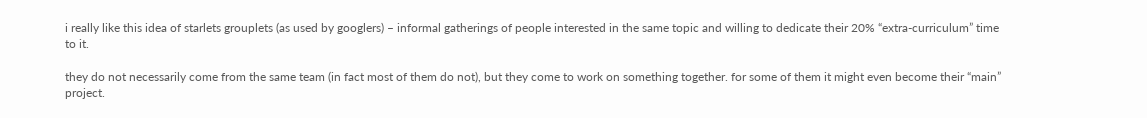i really like this idea of starlets grouplets (as used by googlers) – informal gatherings of people interested in the same topic and willing to dedicate their 20% “extra-curriculum” time to it.

they do not necessarily come from the same team (in fact most of them do not), but they come to work on something together. for some of them it might even become their “main” project.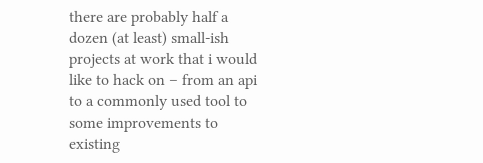there are probably half a dozen (at least) small-ish projects at work that i would like to hack on – from an api to a commonly used tool to some improvements to existing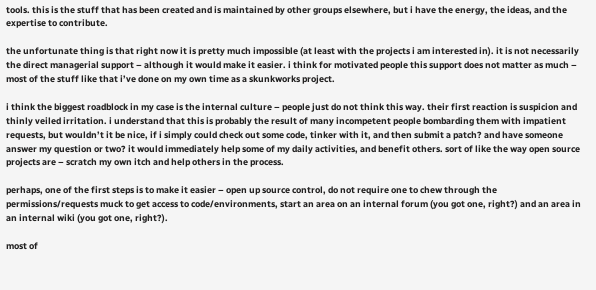tools. this is the stuff that has been created and is maintained by other groups elsewhere, but i have the energy, the ideas, and the expertise to contribute.

the unfortunate thing is that right now it is pretty much impossible (at least with the projects i am interested in). it is not necessarily the direct managerial support – although it would make it easier. i think for motivated people this support does not matter as much – most of the stuff like that i’ve done on my own time as a skunkworks project.

i think the biggest roadblock in my case is the internal culture – people just do not think this way. their first reaction is suspicion and thinly veiled irritation. i understand that this is probably the result of many incompetent people bombarding them with impatient requests, but wouldn’t it be nice, if i simply could check out some code, tinker with it, and then submit a patch? and have someone answer my question or two? it would immediately help some of my daily activities, and benefit others. sort of like the way open source projects are – scratch my own itch and help others in the process.

perhaps, one of the first steps is to make it easier – open up source control, do not require one to chew through the permissions/requests muck to get access to code/environments, start an area on an internal forum (you got one, right?) and an area in an internal wiki (you got one, right?).

most of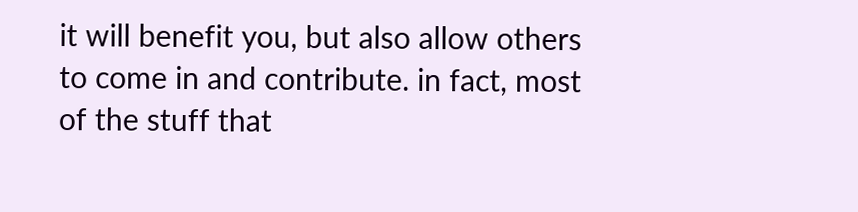it will benefit you, but also allow others to come in and contribute. in fact, most of the stuff that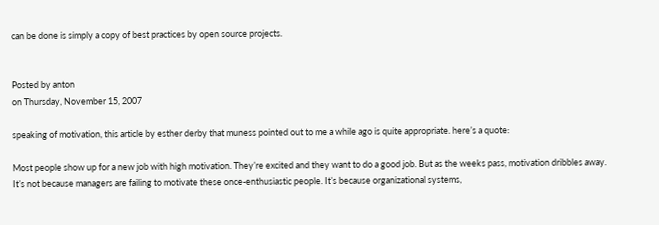can be done is simply a copy of best practices by open source projects.


Posted by anton
on Thursday, November 15, 2007

speaking of motivation, this article by esther derby that muness pointed out to me a while ago is quite appropriate. here’s a quote:

Most people show up for a new job with high motivation. They’re excited and they want to do a good job. But as the weeks pass, motivation dribbles away. It’s not because managers are failing to motivate these once-enthusiastic people. It’s because organizational systems,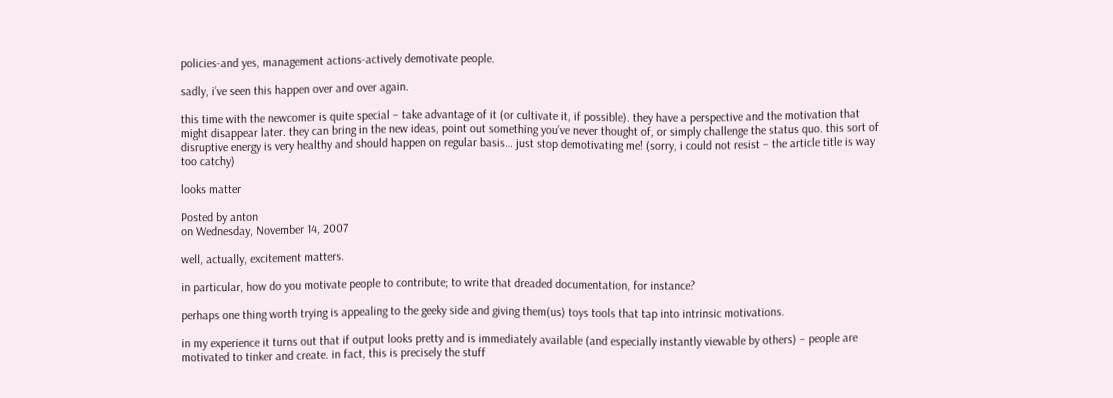policies-and yes, management actions-actively demotivate people.

sadly, i’ve seen this happen over and over again.

this time with the newcomer is quite special – take advantage of it (or cultivate it, if possible). they have a perspective and the motivation that might disappear later. they can bring in the new ideas, point out something you’ve never thought of, or simply challenge the status quo. this sort of disruptive energy is very healthy and should happen on regular basis… just stop demotivating me! (sorry, i could not resist – the article title is way too catchy)

looks matter

Posted by anton
on Wednesday, November 14, 2007

well, actually, excitement matters.

in particular, how do you motivate people to contribute; to write that dreaded documentation, for instance?

perhaps one thing worth trying is appealing to the geeky side and giving them(us) toys tools that tap into intrinsic motivations.

in my experience it turns out that if output looks pretty and is immediately available (and especially instantly viewable by others) – people are motivated to tinker and create. in fact, this is precisely the stuff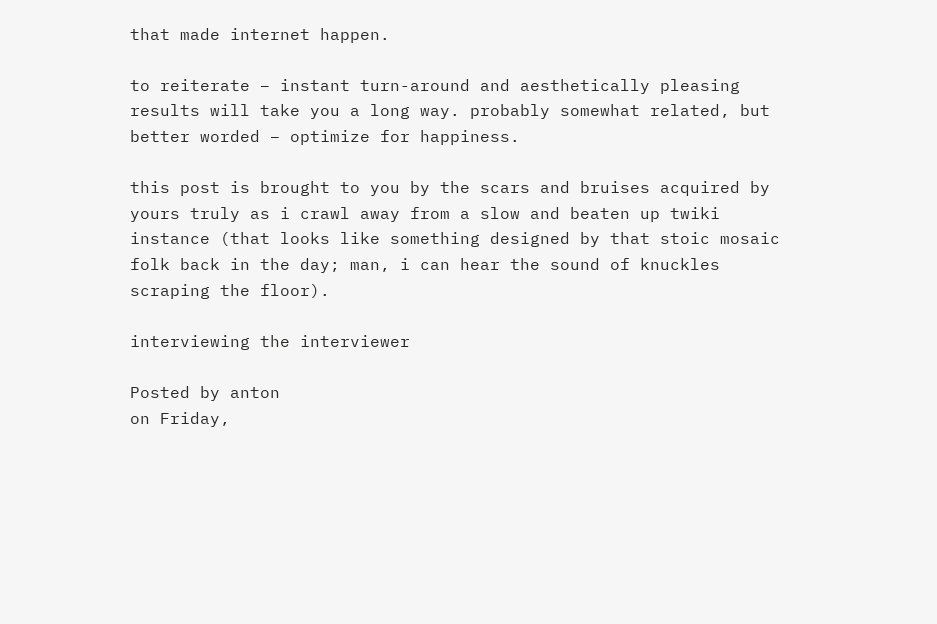that made internet happen.

to reiterate – instant turn-around and aesthetically pleasing results will take you a long way. probably somewhat related, but better worded – optimize for happiness.

this post is brought to you by the scars and bruises acquired by yours truly as i crawl away from a slow and beaten up twiki instance (that looks like something designed by that stoic mosaic folk back in the day; man, i can hear the sound of knuckles scraping the floor).

interviewing the interviewer

Posted by anton
on Friday,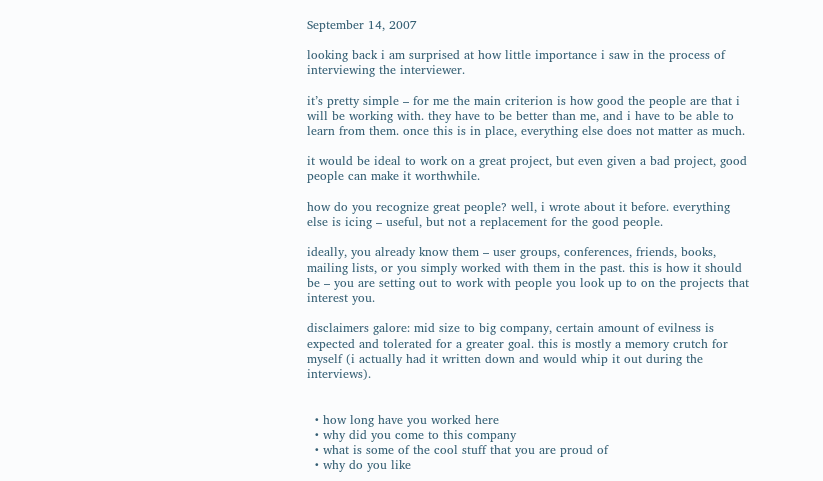September 14, 2007

looking back i am surprised at how little importance i saw in the process of interviewing the interviewer.

it’s pretty simple – for me the main criterion is how good the people are that i will be working with. they have to be better than me, and i have to be able to learn from them. once this is in place, everything else does not matter as much.

it would be ideal to work on a great project, but even given a bad project, good people can make it worthwhile.

how do you recognize great people? well, i wrote about it before. everything else is icing – useful, but not a replacement for the good people.

ideally, you already know them – user groups, conferences, friends, books, mailing lists, or you simply worked with them in the past. this is how it should be – you are setting out to work with people you look up to on the projects that interest you.

disclaimers galore: mid size to big company, certain amount of evilness is expected and tolerated for a greater goal. this is mostly a memory crutch for myself (i actually had it written down and would whip it out during the interviews).


  • how long have you worked here
  • why did you come to this company
  • what is some of the cool stuff that you are proud of
  • why do you like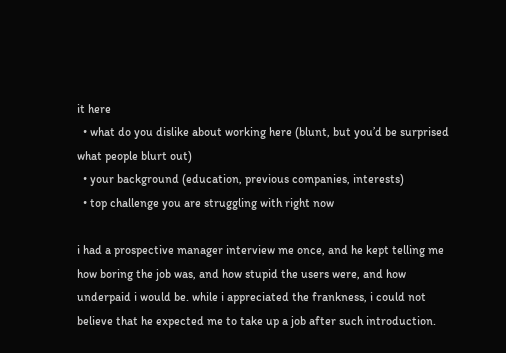it here
  • what do you dislike about working here (blunt, but you’d be surprised what people blurt out)
  • your background (education, previous companies, interests)
  • top challenge you are struggling with right now

i had a prospective manager interview me once, and he kept telling me how boring the job was, and how stupid the users were, and how underpaid i would be. while i appreciated the frankness, i could not believe that he expected me to take up a job after such introduction.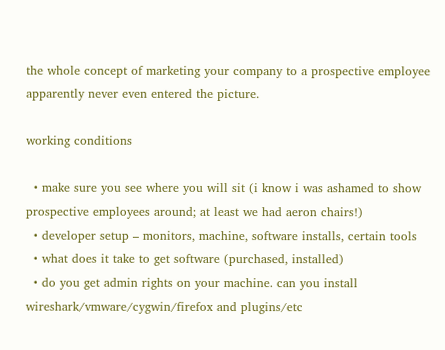the whole concept of marketing your company to a prospective employee apparently never even entered the picture.

working conditions

  • make sure you see where you will sit (i know i was ashamed to show prospective employees around; at least we had aeron chairs!)
  • developer setup – monitors, machine, software installs, certain tools
  • what does it take to get software (purchased, installed)
  • do you get admin rights on your machine. can you install wireshark/vmware/cygwin/firefox and plugins/etc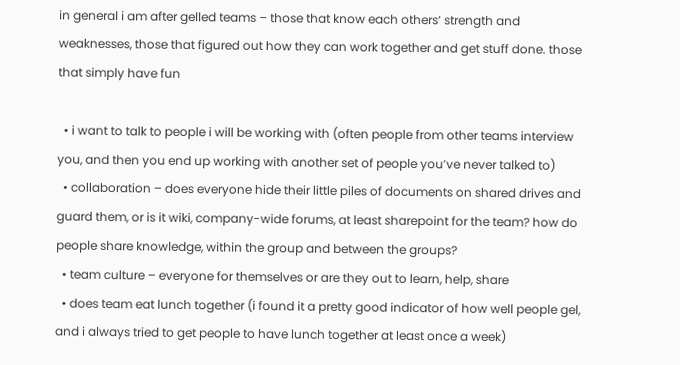in general i am after gelled teams – those that know each others’ strength and weaknesses, those that figured out how they can work together and get stuff done. those that simply have fun

  • i want to talk to people i will be working with (often people from other teams interview you, and then you end up working with another set of people you’ve never talked to)
  • collaboration – does everyone hide their little piles of documents on shared drives and guard them, or is it wiki, company-wide forums, at least sharepoint for the team? how do people share knowledge, within the group and between the groups?
  • team culture – everyone for themselves or are they out to learn, help, share
  • does team eat lunch together (i found it a pretty good indicator of how well people gel, and i always tried to get people to have lunch together at least once a week)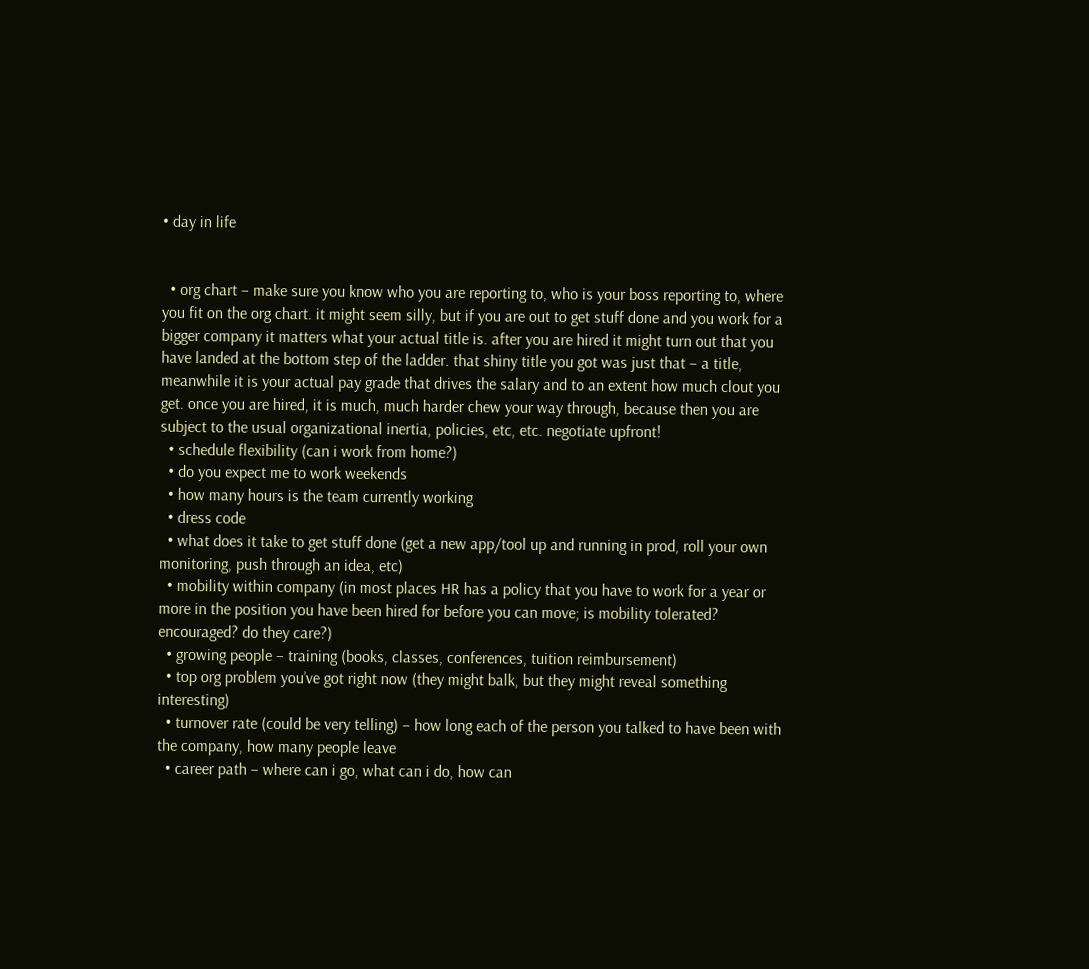• day in life


  • org chart – make sure you know who you are reporting to, who is your boss reporting to, where you fit on the org chart. it might seem silly, but if you are out to get stuff done and you work for a bigger company it matters what your actual title is. after you are hired it might turn out that you have landed at the bottom step of the ladder. that shiny title you got was just that – a title, meanwhile it is your actual pay grade that drives the salary and to an extent how much clout you get. once you are hired, it is much, much harder chew your way through, because then you are subject to the usual organizational inertia, policies, etc, etc. negotiate upfront!
  • schedule flexibility (can i work from home?)
  • do you expect me to work weekends
  • how many hours is the team currently working
  • dress code
  • what does it take to get stuff done (get a new app/tool up and running in prod, roll your own monitoring, push through an idea, etc)
  • mobility within company (in most places HR has a policy that you have to work for a year or more in the position you have been hired for before you can move; is mobility tolerated? encouraged? do they care?)
  • growing people – training (books, classes, conferences, tuition reimbursement)
  • top org problem you’ve got right now (they might balk, but they might reveal something interesting)
  • turnover rate (could be very telling) – how long each of the person you talked to have been with the company, how many people leave
  • career path – where can i go, what can i do, how can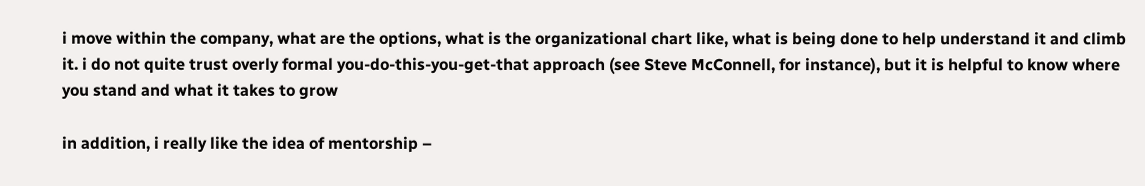i move within the company, what are the options, what is the organizational chart like, what is being done to help understand it and climb it. i do not quite trust overly formal you-do-this-you-get-that approach (see Steve McConnell, for instance), but it is helpful to know where you stand and what it takes to grow

in addition, i really like the idea of mentorship –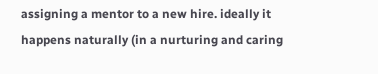assigning a mentor to a new hire. ideally it happens naturally (in a nurturing and caring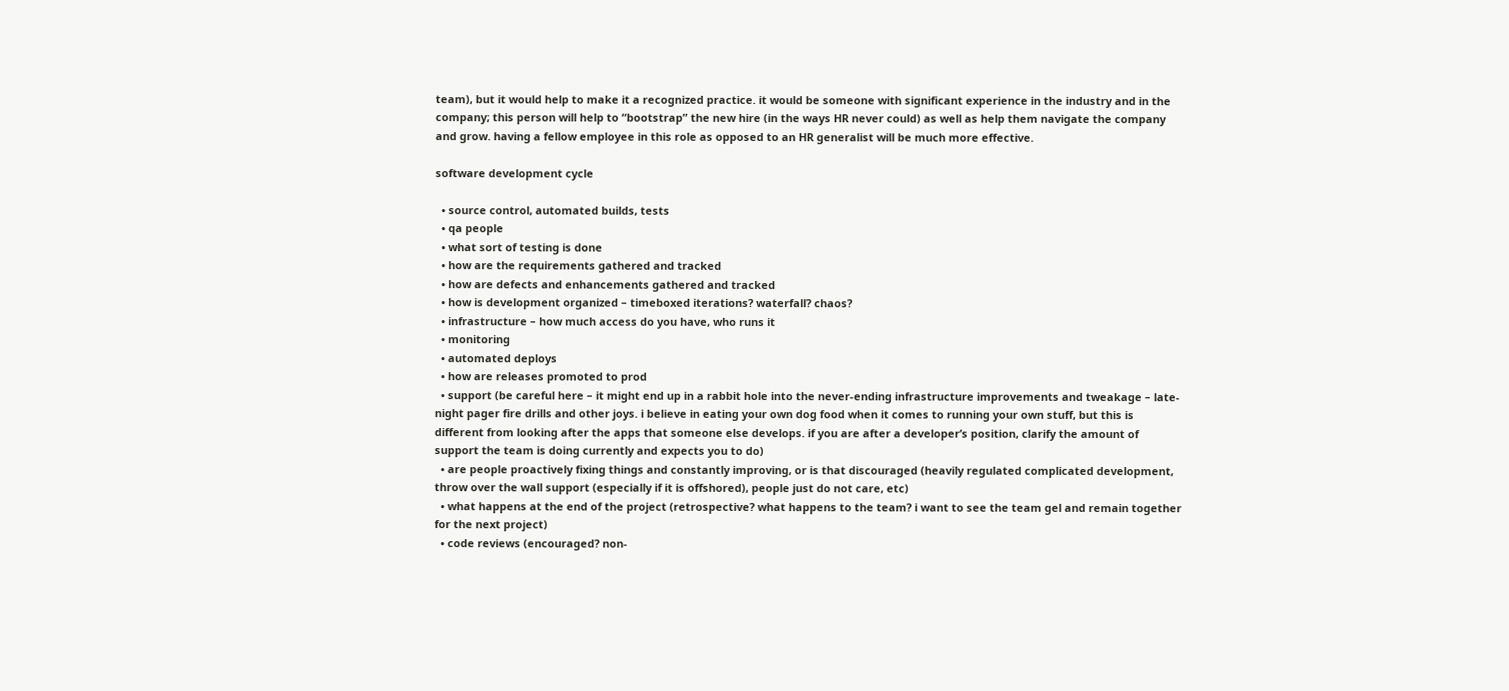team), but it would help to make it a recognized practice. it would be someone with significant experience in the industry and in the company; this person will help to “bootstrap” the new hire (in the ways HR never could) as well as help them navigate the company and grow. having a fellow employee in this role as opposed to an HR generalist will be much more effective.

software development cycle

  • source control, automated builds, tests
  • qa people
  • what sort of testing is done
  • how are the requirements gathered and tracked
  • how are defects and enhancements gathered and tracked
  • how is development organized – timeboxed iterations? waterfall? chaos?
  • infrastructure – how much access do you have, who runs it
  • monitoring
  • automated deploys
  • how are releases promoted to prod
  • support (be careful here – it might end up in a rabbit hole into the never-ending infrastructure improvements and tweakage – late-night pager fire drills and other joys. i believe in eating your own dog food when it comes to running your own stuff, but this is different from looking after the apps that someone else develops. if you are after a developer’s position, clarify the amount of support the team is doing currently and expects you to do)
  • are people proactively fixing things and constantly improving, or is that discouraged (heavily regulated complicated development, throw over the wall support (especially if it is offshored), people just do not care, etc)
  • what happens at the end of the project (retrospective? what happens to the team? i want to see the team gel and remain together for the next project)
  • code reviews (encouraged? non-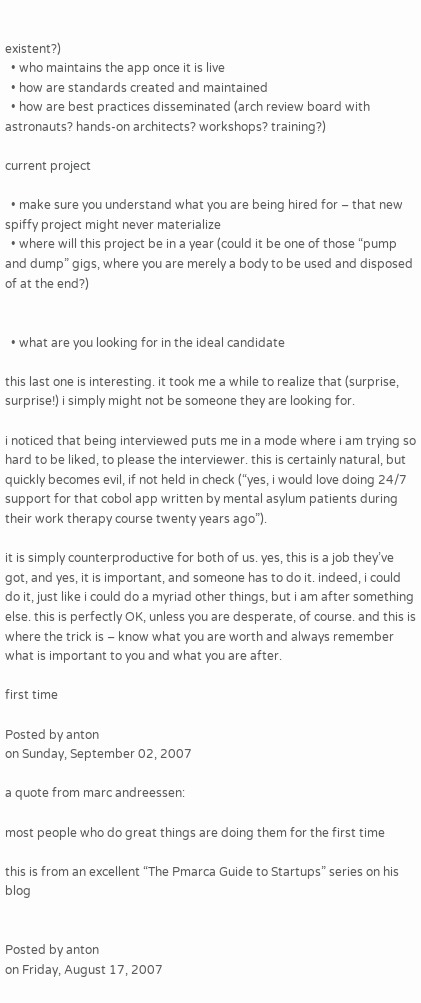existent?)
  • who maintains the app once it is live
  • how are standards created and maintained
  • how are best practices disseminated (arch review board with astronauts? hands-on architects? workshops? training?)

current project

  • make sure you understand what you are being hired for – that new spiffy project might never materialize
  • where will this project be in a year (could it be one of those “pump and dump” gigs, where you are merely a body to be used and disposed of at the end?)


  • what are you looking for in the ideal candidate

this last one is interesting. it took me a while to realize that (surprise, surprise!) i simply might not be someone they are looking for.

i noticed that being interviewed puts me in a mode where i am trying so hard to be liked, to please the interviewer. this is certainly natural, but quickly becomes evil, if not held in check (“yes, i would love doing 24/7 support for that cobol app written by mental asylum patients during their work therapy course twenty years ago”).

it is simply counterproductive for both of us. yes, this is a job they’ve got, and yes, it is important, and someone has to do it. indeed, i could do it, just like i could do a myriad other things, but i am after something else. this is perfectly OK, unless you are desperate, of course. and this is where the trick is – know what you are worth and always remember what is important to you and what you are after.

first time

Posted by anton
on Sunday, September 02, 2007

a quote from marc andreessen:

most people who do great things are doing them for the first time

this is from an excellent “The Pmarca Guide to Startups” series on his blog


Posted by anton
on Friday, August 17, 2007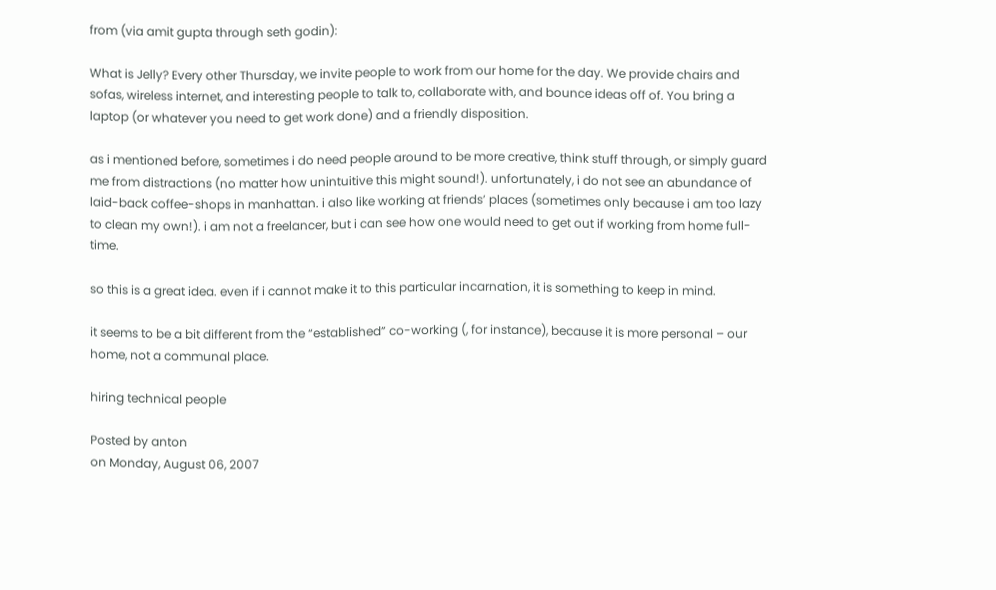from (via amit gupta through seth godin):

What is Jelly? Every other Thursday, we invite people to work from our home for the day. We provide chairs and sofas, wireless internet, and interesting people to talk to, collaborate with, and bounce ideas off of. You bring a laptop (or whatever you need to get work done) and a friendly disposition.

as i mentioned before, sometimes i do need people around to be more creative, think stuff through, or simply guard me from distractions (no matter how unintuitive this might sound!). unfortunately, i do not see an abundance of laid-back coffee-shops in manhattan. i also like working at friends’ places (sometimes only because i am too lazy to clean my own!). i am not a freelancer, but i can see how one would need to get out if working from home full-time.

so this is a great idea. even if i cannot make it to this particular incarnation, it is something to keep in mind.

it seems to be a bit different from the “established” co-working (, for instance), because it is more personal – our home, not a communal place.

hiring technical people

Posted by anton
on Monday, August 06, 2007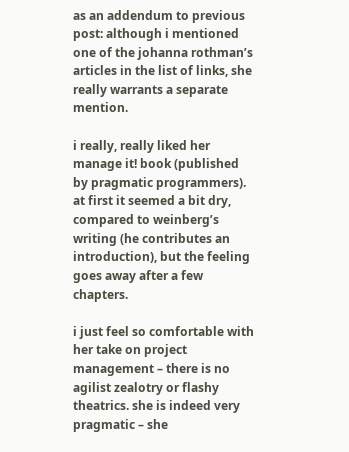as an addendum to previous post: although i mentioned one of the johanna rothman’s articles in the list of links, she really warrants a separate mention.

i really, really liked her manage it! book (published by pragmatic programmers). at first it seemed a bit dry, compared to weinberg’s writing (he contributes an introduction), but the feeling goes away after a few chapters.

i just feel so comfortable with her take on project management – there is no agilist zealotry or flashy theatrics. she is indeed very pragmatic – she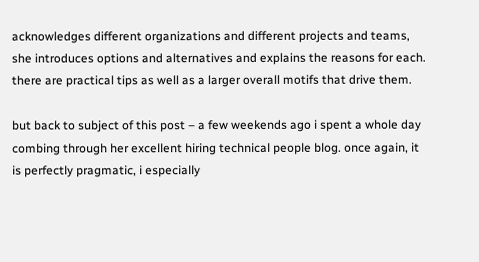acknowledges different organizations and different projects and teams, she introduces options and alternatives and explains the reasons for each. there are practical tips as well as a larger overall motifs that drive them.

but back to subject of this post – a few weekends ago i spent a whole day combing through her excellent hiring technical people blog. once again, it is perfectly pragmatic, i especially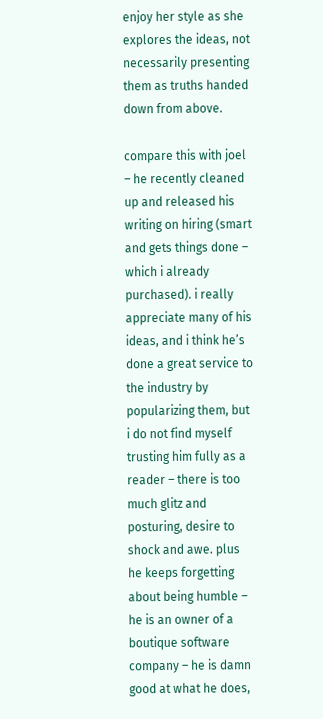enjoy her style as she explores the ideas, not necessarily presenting them as truths handed down from above.

compare this with joel – he recently cleaned up and released his writing on hiring (smart and gets things done – which i already purchased). i really appreciate many of his ideas, and i think he’s done a great service to the industry by popularizing them, but i do not find myself trusting him fully as a reader – there is too much glitz and posturing, desire to shock and awe. plus he keeps forgetting about being humble – he is an owner of a boutique software company – he is damn good at what he does,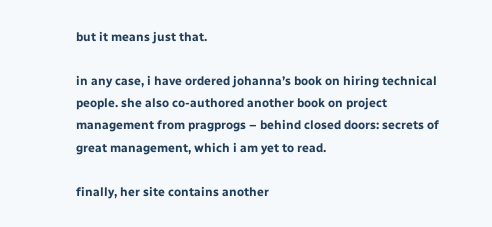but it means just that.

in any case, i have ordered johanna’s book on hiring technical people. she also co-authored another book on project management from pragprogs – behind closed doors: secrets of great management, which i am yet to read.

finally, her site contains another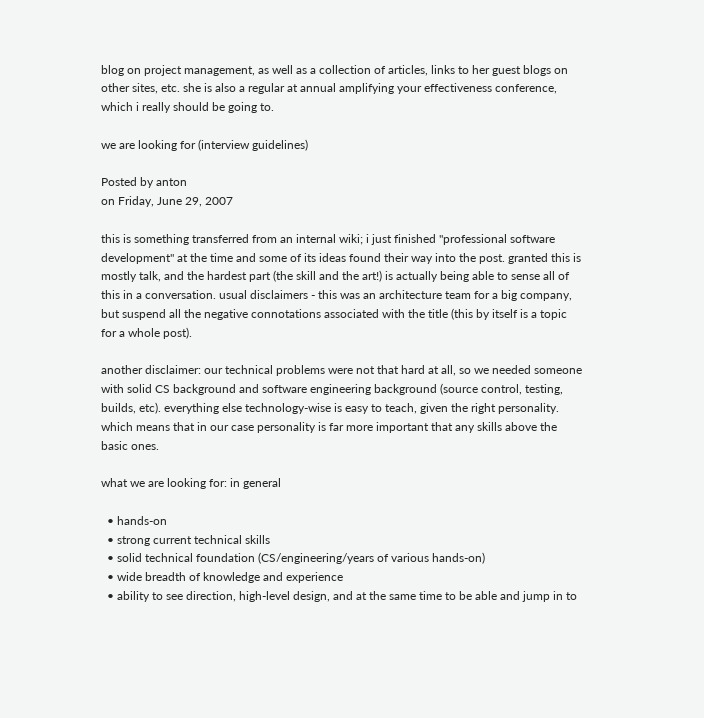blog on project management, as well as a collection of articles, links to her guest blogs on other sites, etc. she is also a regular at annual amplifying your effectiveness conference, which i really should be going to.

we are looking for (interview guidelines)

Posted by anton
on Friday, June 29, 2007

this is something transferred from an internal wiki; i just finished "professional software development" at the time and some of its ideas found their way into the post. granted this is mostly talk, and the hardest part (the skill and the art!) is actually being able to sense all of this in a conversation. usual disclaimers - this was an architecture team for a big company, but suspend all the negative connotations associated with the title (this by itself is a topic for a whole post).

another disclaimer: our technical problems were not that hard at all, so we needed someone with solid CS background and software engineering background (source control, testing, builds, etc). everything else technology-wise is easy to teach, given the right personality. which means that in our case personality is far more important that any skills above the basic ones.

what we are looking for: in general

  • hands-on
  • strong current technical skills
  • solid technical foundation (CS/engineering/years of various hands-on)
  • wide breadth of knowledge and experience
  • ability to see direction, high-level design, and at the same time to be able and jump in to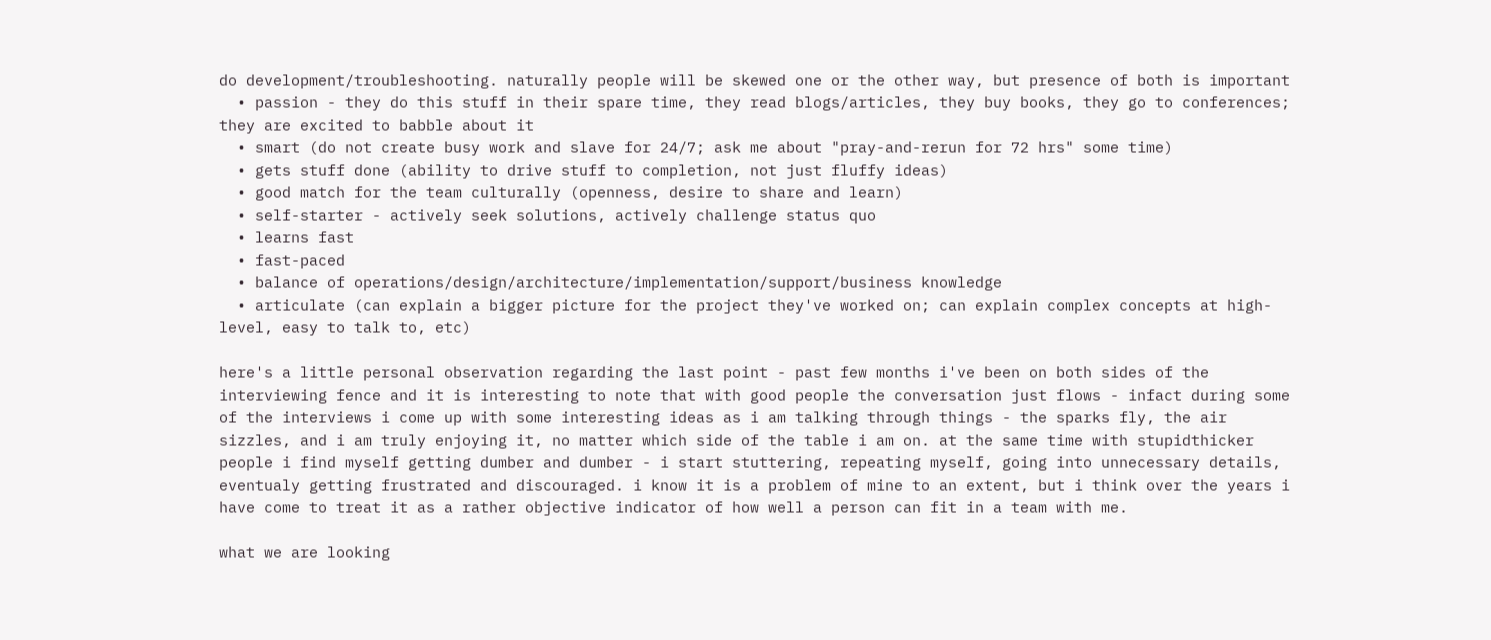do development/troubleshooting. naturally people will be skewed one or the other way, but presence of both is important
  • passion - they do this stuff in their spare time, they read blogs/articles, they buy books, they go to conferences; they are excited to babble about it
  • smart (do not create busy work and slave for 24/7; ask me about "pray-and-rerun for 72 hrs" some time)
  • gets stuff done (ability to drive stuff to completion, not just fluffy ideas)
  • good match for the team culturally (openness, desire to share and learn)
  • self-starter - actively seek solutions, actively challenge status quo
  • learns fast
  • fast-paced
  • balance of operations/design/architecture/implementation/support/business knowledge
  • articulate (can explain a bigger picture for the project they've worked on; can explain complex concepts at high-level, easy to talk to, etc)

here's a little personal observation regarding the last point - past few months i've been on both sides of the interviewing fence and it is interesting to note that with good people the conversation just flows - infact during some of the interviews i come up with some interesting ideas as i am talking through things - the sparks fly, the air sizzles, and i am truly enjoying it, no matter which side of the table i am on. at the same time with stupidthicker people i find myself getting dumber and dumber - i start stuttering, repeating myself, going into unnecessary details, eventualy getting frustrated and discouraged. i know it is a problem of mine to an extent, but i think over the years i have come to treat it as a rather objective indicator of how well a person can fit in a team with me.

what we are looking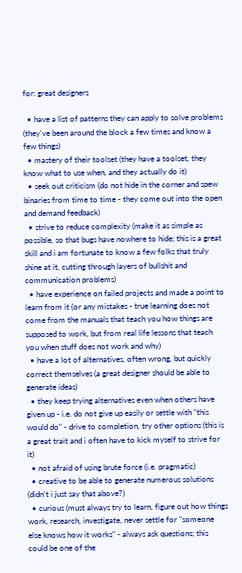for: great designers

  • have a list of patterns they can apply to solve problems (they've been around the block a few times and know a few things)
  • mastery of their toolset (they have a toolset, they know what to use when, and they actually do it)
  • seek out criticism (do not hide in the corner and spew binaries from time to time - they come out into the open and demand feedback)
  • strive to reduce complexity (make it as simple as possible, so that bugs have nowhere to hide; this is a great skill and i am fortunate to know a few folks that truly shine at it, cutting through layers of bullshit and communication problems)
  • have experience on failed projects and made a point to learn from it (or any mistakes - true learning does not come from the manuals that teach you how things are supposed to work, but from real life lessons that teach you when stuff does not work and why)
  • have a lot of alternatives, often wrong, but quickly correct themselves (a great designer should be able to generate ideas)
  • they keep trying alternatives even when others have given up - i.e. do not give up easily or settle with "this would do" - drive to completion, try other options (this is a great trait and i often have to kick myself to strive for it)
  • not afraid of using brute force (i.e. pragmatic)
  • creative to be able to generate numerous solutions (didn't i just say that above?)
  • curious (must always try to learn, figure out how things work, research, investigate, never settle for "someone else knows how it works" - always ask questions; this could be one of the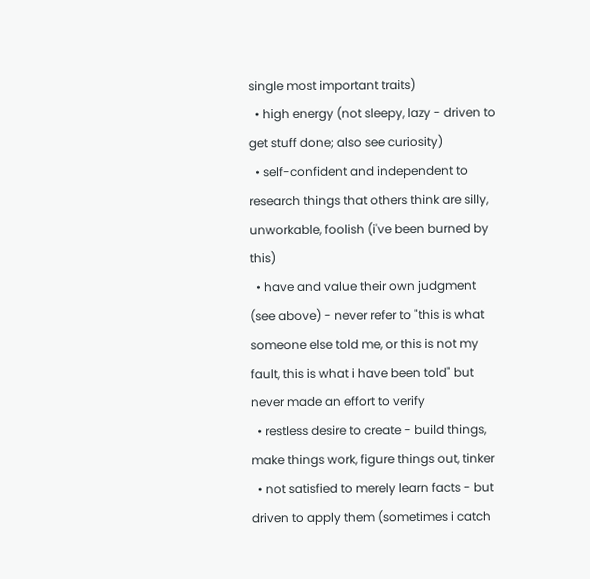single most important traits)
  • high energy (not sleepy, lazy - driven to get stuff done; also see curiosity)
  • self-confident and independent to research things that others think are silly, unworkable, foolish (i've been burned by this)
  • have and value their own judgment (see above) - never refer to "this is what someone else told me, or this is not my fault, this is what i have been told" but never made an effort to verify
  • restless desire to create - build things, make things work, figure things out, tinker
  • not satisfied to merely learn facts - but driven to apply them (sometimes i catch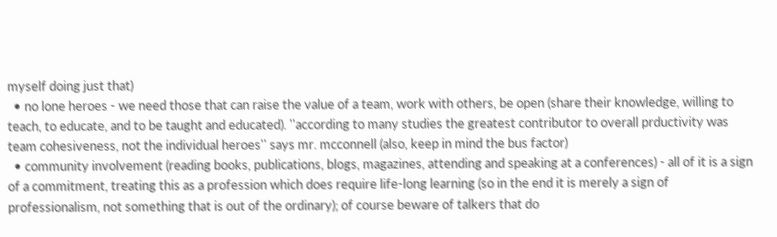myself doing just that)
  • no lone heroes - we need those that can raise the value of a team, work with others, be open (share their knowledge, willing to teach, to educate, and to be taught and educated). ''according to many studies the greatest contributor to overall prductivity was team cohesiveness, not the individual heroes'' says mr. mcconnell (also, keep in mind the bus factor)
  • community involvement (reading books, publications, blogs, magazines, attending and speaking at a conferences) - all of it is a sign of a commitment, treating this as a profession which does require life-long learning (so in the end it is merely a sign of professionalism, not something that is out of the ordinary); of course beware of talkers that do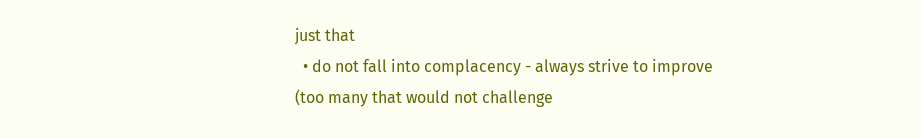just that
  • do not fall into complacency - always strive to improve (too many that would not challenge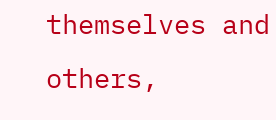themselves and others,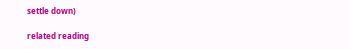settle down)

related reading